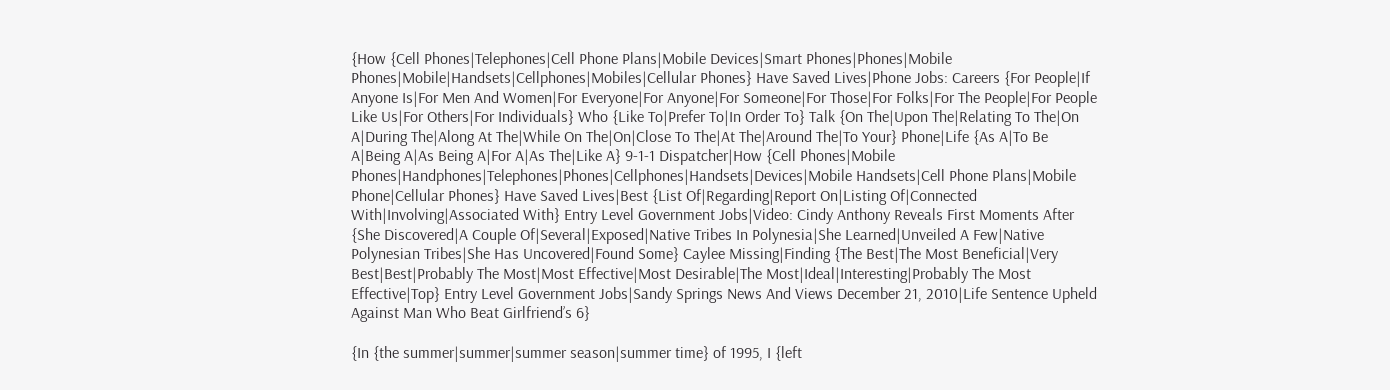{How {Cell Phones|Telephones|Cell Phone Plans|Mobile Devices|Smart Phones|Phones|Mobile Phones|Mobile|Handsets|Cellphones|Mobiles|Cellular Phones} Have Saved Lives|Phone Jobs: Careers {For People|If Anyone Is|For Men And Women|For Everyone|For Anyone|For Someone|For Those|For Folks|For The People|For People Like Us|For Others|For Individuals} Who {Like To|Prefer To|In Order To} Talk {On The|Upon The|Relating To The|On A|During The|Along At The|While On The|On|Close To The|At The|Around The|To Your} Phone|Life {As A|To Be A|Being A|As Being A|For A|As The|Like A} 9-1-1 Dispatcher|How {Cell Phones|Mobile Phones|Handphones|Telephones|Phones|Cellphones|Handsets|Devices|Mobile Handsets|Cell Phone Plans|Mobile Phone|Cellular Phones} Have Saved Lives|Best {List Of|Regarding|Report On|Listing Of|Connected With|Involving|Associated With} Entry Level Government Jobs|Video: Cindy Anthony Reveals First Moments After {She Discovered|A Couple Of|Several|Exposed|Native Tribes In Polynesia|She Learned|Unveiled A Few|Native Polynesian Tribes|She Has Uncovered|Found Some} Caylee Missing|Finding {The Best|The Most Beneficial|Very Best|Best|Probably The Most|Most Effective|Most Desirable|The Most|Ideal|Interesting|Probably The Most Effective|Top} Entry Level Government Jobs|Sandy Springs News And Views December 21, 2010|Life Sentence Upheld Against Man Who Beat Girlfriend’s 6}

{In {the summer|summer|summer season|summer time} of 1995, I {left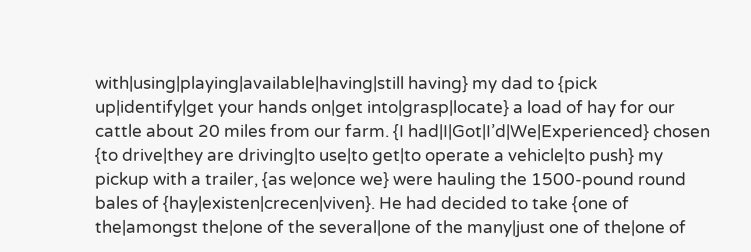with|using|playing|available|having|still having} my dad to {pick up|identify|get your hands on|get into|grasp|locate} a load of hay for our cattle about 20 miles from our farm. {I had|I|Got|I’d|We|Experienced} chosen {to drive|they are driving|to use|to get|to operate a vehicle|to push} my pickup with a trailer, {as we|once we} were hauling the 1500-pound round bales of {hay|existen|crecen|viven}. He had decided to take {one of the|amongst the|one of the several|one of the many|just one of the|one of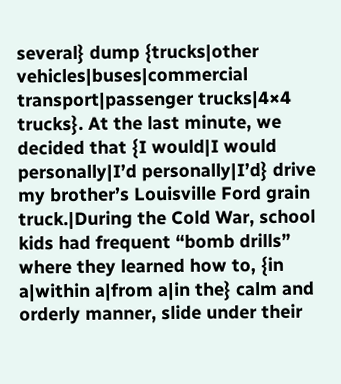several} dump {trucks|other vehicles|buses|commercial transport|passenger trucks|4×4 trucks}. At the last minute, we decided that {I would|I would personally|I’d personally|I’d} drive my brother’s Louisville Ford grain truck.|During the Cold War, school kids had frequent “bomb drills” where they learned how to, {in a|within a|from a|in the} calm and orderly manner, slide under their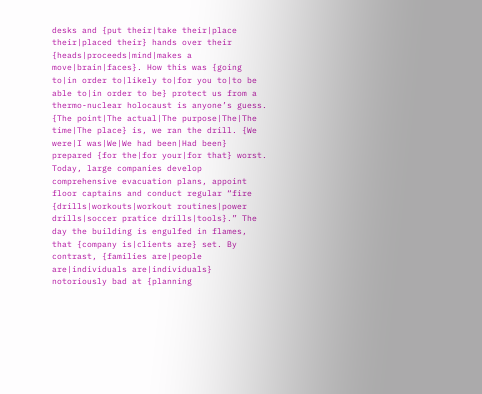desks and {put their|take their|place their|placed their} hands over their {heads|proceeds|mind|makes a move|brain|faces}. How this was {going to|in order to|likely to|for you to|to be able to|in order to be} protect us from a thermo-nuclear holocaust is anyone’s guess. {The point|The actual|The purpose|The|The time|The place} is, we ran the drill. {We were|I was|We|We had been|Had been} prepared {for the|for your|for that} worst. Today, large companies develop comprehensive evacuation plans, appoint floor captains and conduct regular “fire {drills|workouts|workout routines|power drills|soccer pratice drills|tools}.” The day the building is engulfed in flames, that {company is|clients are} set. By contrast, {families are|people are|individuals are|individuals} notoriously bad at {planning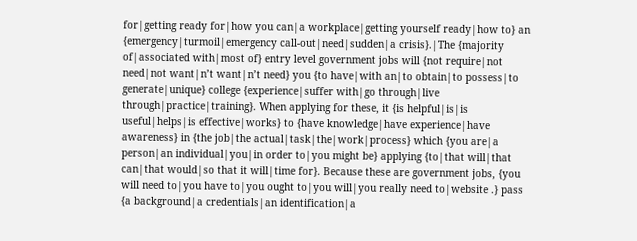for|getting ready for|how you can|a workplace|getting yourself ready|how to} an {emergency|turmoil|emergency call-out|need|sudden|a crisis}.|The {majority of|associated with|most of} entry level government jobs will {not require|not need|not want|n’t want|n’t need} you {to have|with an|to obtain|to possess|to generate|unique} college {experience|suffer with|go through|live through|practice|training}. When applying for these, it {is helpful|is|is useful|helps|is effective|works} to {have knowledge|have experience|have awareness} in {the job|the actual|task|the|work|process} which {you are|a person|an individual|you|in order to|you might be} applying {to|that will|that can|that would|so that it will|time for}. Because these are government jobs, {you will need to|you have to|you ought to|you will|you really need to|website .} pass {a background|a credentials|an identification|a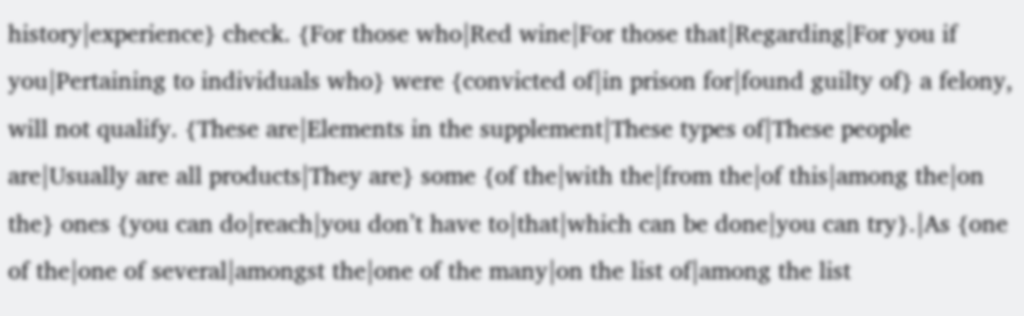history|experience} check. {For those who|Red wine|For those that|Regarding|For you if you|Pertaining to individuals who} were {convicted of|in prison for|found guilty of} a felony, will not qualify. {These are|Elements in the supplement|These types of|These people are|Usually are all products|They are} some {of the|with the|from the|of this|among the|on the} ones {you can do|reach|you don’t have to|that|which can be done|you can try}.|As {one of the|one of several|amongst the|one of the many|on the list of|among the list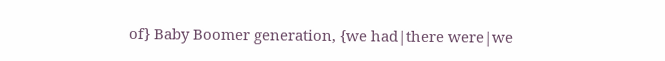of} Baby Boomer generation, {we had|there were|we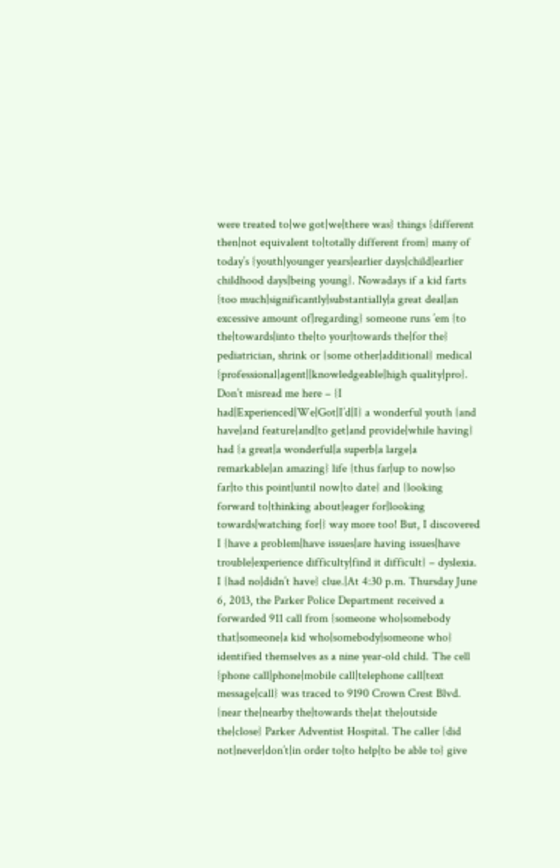were treated to|we got|we|there was} things {different then|not equivalent to|totally different from} many of today’s {youth|younger years|earlier days|child|earlier childhood days|being young}. Nowadays if a kid farts {too much|significantly|substantially|a great deal|an excessive amount of|regarding} someone runs ’em {to the|towards|into the|to your|towards the|for the} pediatrician, shrink or {some other|additional} medical {professional|agent||knowledgeable|high quality|pro}. Don’t misread me here – {I had|Experienced|We|Got|I’d|I} a wonderful youth {and have|and feature|and|to get|and provide|while having} had {a great|a wonderful|a superb|a large|a remarkable|an amazing} life {thus far|up to now|so far|to this point|until now|to date} and {looking forward to|thinking about|eager for|looking towards|watching for|} way more too! But, I discovered I {have a problem|have issues|are having issues|have trouble|experience difficulty|find it difficult} – dyslexia. I {had no|didn’t have} clue.|At 4:30 p.m. Thursday June 6, 2013, the Parker Police Department received a forwarded 911 call from {someone who|somebody that|someone|a kid who|somebody|someone who} identified themselves as a nine year-old child. The cell {phone call|phone|mobile call|telephone call|text message|call} was traced to 9190 Crown Crest Blvd. {near the|nearby the|towards the|at the|outside the|close} Parker Adventist Hospital. The caller {did not|never|don’t|in order to|to help|to be able to} give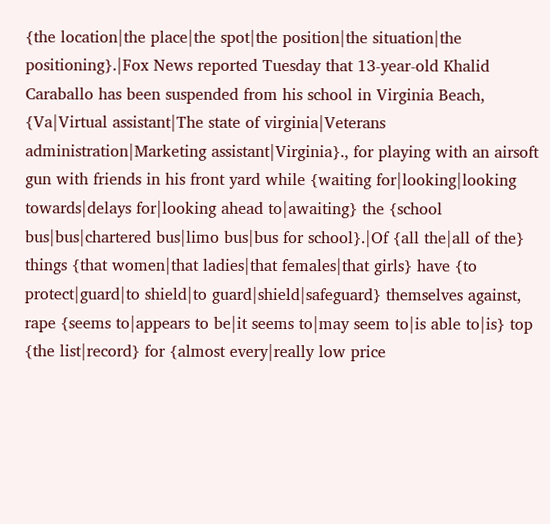{the location|the place|the spot|the position|the situation|the positioning}.|Fox News reported Tuesday that 13-year-old Khalid Caraballo has been suspended from his school in Virginia Beach, {Va|Virtual assistant|The state of virginia|Veterans administration|Marketing assistant|Virginia}., for playing with an airsoft gun with friends in his front yard while {waiting for|looking|looking towards|delays for|looking ahead to|awaiting} the {school bus|bus|chartered bus|limo bus|bus for school}.|Of {all the|all of the} things {that women|that ladies|that females|that girls} have {to protect|guard|to shield|to guard|shield|safeguard} themselves against, rape {seems to|appears to be|it seems to|may seem to|is able to|is} top {the list|record} for {almost every|really low price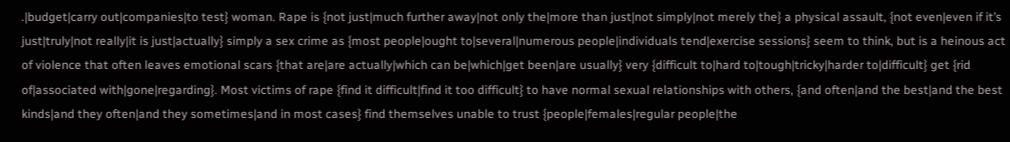.|budget|carry out|companies|to test} woman. Rape is {not just|much further away|not only the|more than just|not simply|not merely the} a physical assault, {not even|even if it’s just|truly|not really|it is just|actually} simply a sex crime as {most people|ought to|several|numerous people|individuals tend|exercise sessions} seem to think, but is a heinous act of violence that often leaves emotional scars {that are|are actually|which can be|which|get been|are usually} very {difficult to|hard to|tough|tricky|harder to|difficult} get {rid of|associated with|gone|regarding}. Most victims of rape {find it difficult|find it too difficult} to have normal sexual relationships with others, {and often|and the best|and the best kinds|and they often|and they sometimes|and in most cases} find themselves unable to trust {people|females|regular people|the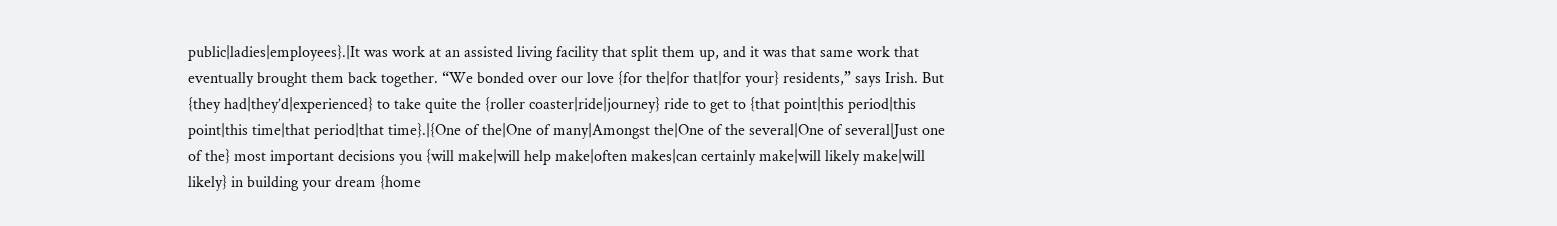public|ladies|employees}.|It was work at an assisted living facility that split them up, and it was that same work that eventually brought them back together. “We bonded over our love {for the|for that|for your} residents,” says Irish. But {they had|they’d|experienced} to take quite the {roller coaster|ride|journey} ride to get to {that point|this period|this point|this time|that period|that time}.|{One of the|One of many|Amongst the|One of the several|One of several|Just one of the} most important decisions you {will make|will help make|often makes|can certainly make|will likely make|will likely} in building your dream {home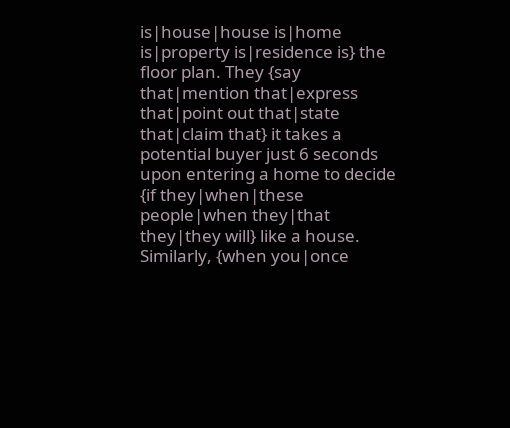is|house|house is|home is|property is|residence is} the floor plan. They {say that|mention that|express that|point out that|state that|claim that} it takes a potential buyer just 6 seconds upon entering a home to decide {if they|when|these people|when they|that they|they will} like a house. Similarly, {when you|once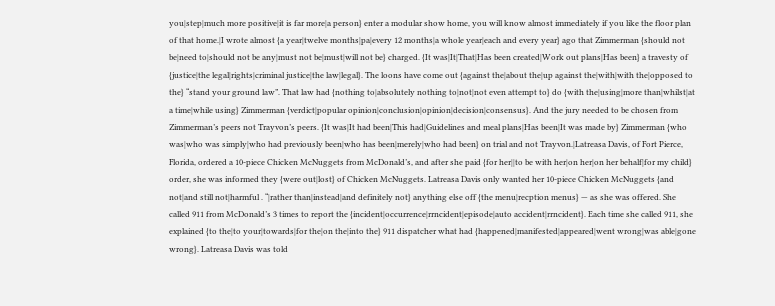you|step|much more positive|it is far more|a person} enter a modular show home, you will know almost immediately if you like the floor plan of that home.|I wrote almost {a year|twelve months|pa|every 12 months|a whole year|each and every year} ago that Zimmerman {should not be|need to|should not be any|must not be|must|will not be} charged. {It was|It|That|Has been created|Work out plans|Has been} a travesty of {justice|the legal|rights|criminal justice|the law|legal}. The loons have come out {against the|about the|up against the|with|with the|opposed to the} “stand your ground law”. That law had {nothing to|absolutely nothing to|not|not even attempt to} do {with the|using|more than|whilst|at a time|while using} Zimmerman {verdict|popular opinion|conclusion|opinion|decision|consensus}. And the jury needed to be chosen from Zimmerman’s peers not Trayvon’s peers. {It was|It had been|This had|Guidelines and meal plans|Has been|It was made by} Zimmerman {who was|who was simply|who had previously been|who has been|merely|who had been} on trial and not Trayvon.|Latreasa Davis, of Fort Pierce, Florida, ordered a 10-piece Chicken McNuggets from McDonald’s, and after she paid {for her||to be with her|on her|on her behalf|for my child} order, she was informed they {were out|lost} of Chicken McNuggets. Latreasa Davis only wanted her 10-piece Chicken McNuggets {and not|and still not|harmful . “|rather than|instead|and definitely not} anything else off {the menu|recption menus} — as she was offered. She called 911 from McDonald’s 3 times to report the {incident|occurrence|rrncident|episode|auto accident|rrncident}. Each time she called 911, she explained {to the|to your|towards|for the|on the|into the} 911 dispatcher what had {happened|manifested|appeared|went wrong|was able|gone wrong}. Latreasa Davis was told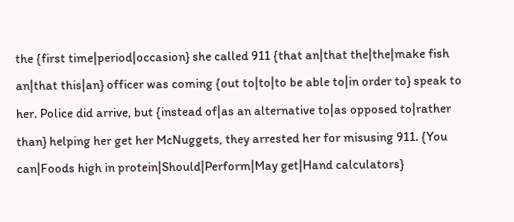the {first time|period|occasion} she called 911 {that an|that the|the|make fish an|that this|an} officer was coming {out to|to|to be able to|in order to} speak to her. Police did arrive, but {instead of|as an alternative to|as opposed to|rather than} helping her get her McNuggets, they arrested her for misusing 911. {You can|Foods high in protein|Should|Perform|May get|Hand calculators}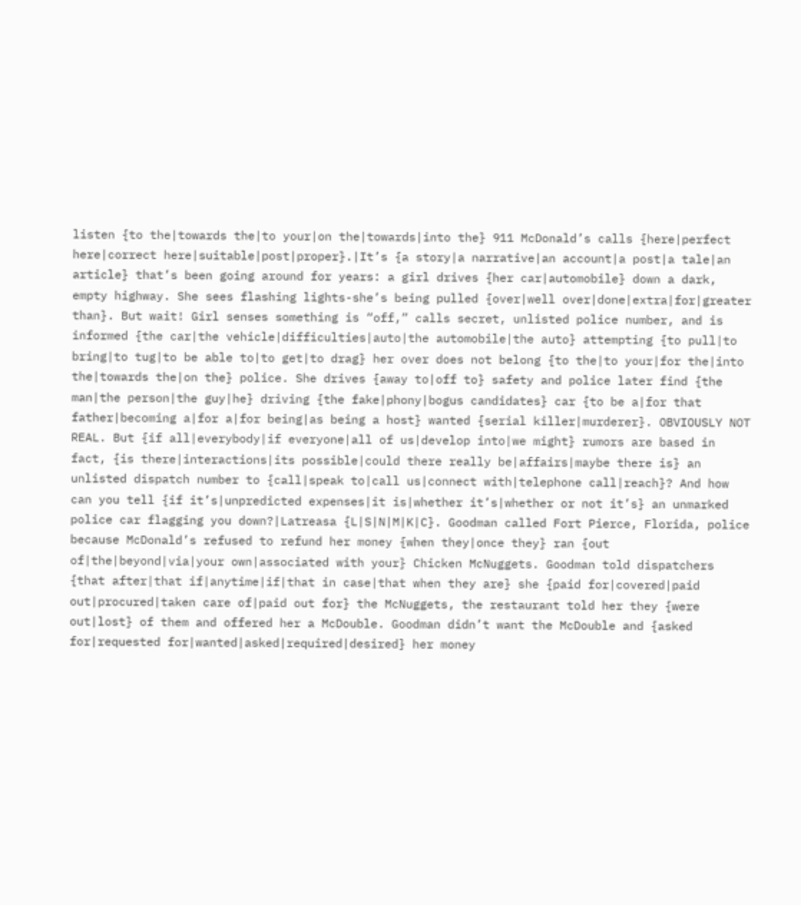listen {to the|towards the|to your|on the|towards|into the} 911 McDonald’s calls {here|perfect here|correct here|suitable|post|proper}.|It’s {a story|a narrative|an account|a post|a tale|an article} that’s been going around for years: a girl drives {her car|automobile} down a dark, empty highway. She sees flashing lights-she’s being pulled {over|well over|done|extra|for|greater than}. But wait! Girl senses something is “off,” calls secret, unlisted police number, and is informed {the car|the vehicle|difficulties|auto|the automobile|the auto} attempting {to pull|to bring|to tug|to be able to|to get|to drag} her over does not belong {to the|to your|for the|into the|towards the|on the} police. She drives {away to|off to} safety and police later find {the man|the person|the guy|he} driving {the fake|phony|bogus candidates} car {to be a|for that father|becoming a|for a|for being|as being a host} wanted {serial killer|murderer}. OBVIOUSLY NOT REAL. But {if all|everybody|if everyone|all of us|develop into|we might} rumors are based in fact, {is there|interactions|its possible|could there really be|affairs|maybe there is} an unlisted dispatch number to {call|speak to|call us|connect with|telephone call|reach}? And how can you tell {if it’s|unpredicted expenses|it is|whether it’s|whether or not it’s} an unmarked police car flagging you down?|Latreasa {L|S|N|M|K|C}. Goodman called Fort Pierce, Florida, police because McDonald’s refused to refund her money {when they|once they} ran {out of|the|beyond|via|your own|associated with your} Chicken McNuggets. Goodman told dispatchers {that after|that if|anytime|if|that in case|that when they are} she {paid for|covered|paid out|procured|taken care of|paid out for} the McNuggets, the restaurant told her they {were out|lost} of them and offered her a McDouble. Goodman didn’t want the McDouble and {asked for|requested for|wanted|asked|required|desired} her money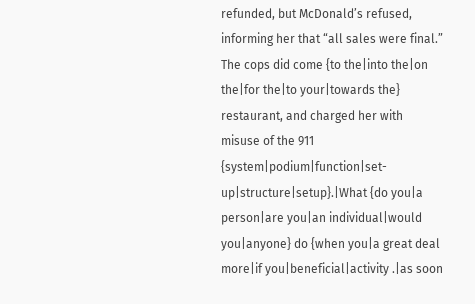refunded, but McDonald’s refused, informing her that “all sales were final.” The cops did come {to the|into the|on the|for the|to your|towards the} restaurant, and charged her with misuse of the 911 {system|podium|function|set-up|structure|setup}.|What {do you|a person|are you|an individual|would you|anyone} do {when you|a great deal more|if you|beneficial|activity .|as soon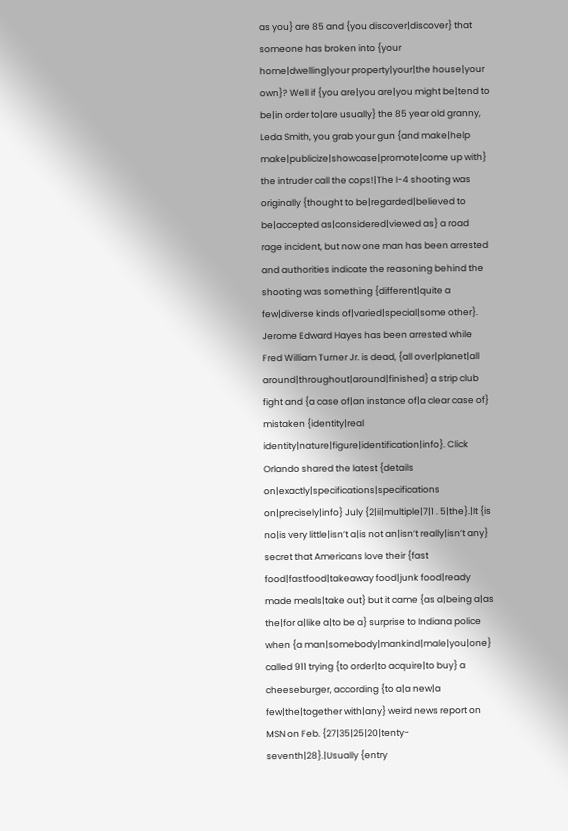as you} are 85 and {you discover|discover} that someone has broken into {your home|dwelling|your property|your|the house|your own}? Well if {you are|you are|you might be|tend to be|in order to|are usually} the 85 year old granny, Leda Smith, you grab your gun {and make|help make|publicize|showcase|promote|come up with} the intruder call the cops!|The I-4 shooting was originally {thought to be|regarded|believed to be|accepted as|considered|viewed as} a road rage incident, but now one man has been arrested and authorities indicate the reasoning behind the shooting was something {different|quite a few|diverse kinds of|varied|special|some other}. Jerome Edward Hayes has been arrested while Fred William Turner Jr. is dead, {all over|planet|all around|throughout|around|finished} a strip club fight and {a case of|an instance of|a clear case of} mistaken {identity|real identity|nature|figure|identification|info}. Click Orlando shared the latest {details on|exactly|specifications|specifications on|precisely|info} July {2|ii|multiple|7|1 . 5|the}.|It {is no|is very little|isn’t a|is not an|isn’t really|isn’t any} secret that Americans love their {fast food|fastfood|takeaway food|junk food|ready made meals|take out} but it came {as a|being a|as the|for a|like a|to be a} surprise to Indiana police when {a man|somebody|mankind|male|you|one} called 911 trying {to order|to acquire|to buy} a cheeseburger, according {to a|a new|a few|the|together with|any} weird news report on MSN on Feb. {27|35|25|20|tenty-seventh|28}.|Usually {entry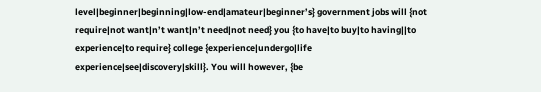level|beginner|beginning|low-end|amateur|beginner’s} government jobs will {not require|not want|n’t want|n’t need|not need} you {to have|to buy|to having||to experience|to require} college {experience|undergo|life experience|see|discovery|skill}. You will however, {be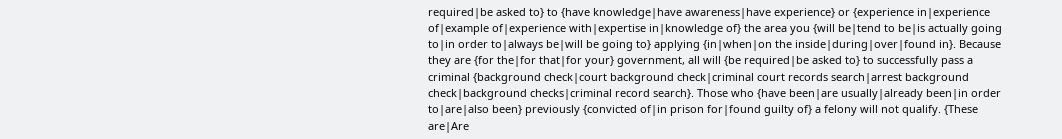required|be asked to} to {have knowledge|have awareness|have experience} or {experience in|experience of|example of|experience with|expertise in|knowledge of} the area you {will be|tend to be|is actually going to|in order to|always be|will be going to} applying {in|when|on the inside|during|over|found in}. Because they are {for the|for that|for your} government, all will {be required|be asked to} to successfully pass a criminal {background check|court background check|criminal court records search|arrest background check|background checks|criminal record search}. Those who {have been|are usually|already been|in order to|are|also been} previously {convicted of|in prison for|found guilty of} a felony will not qualify. {These are|Are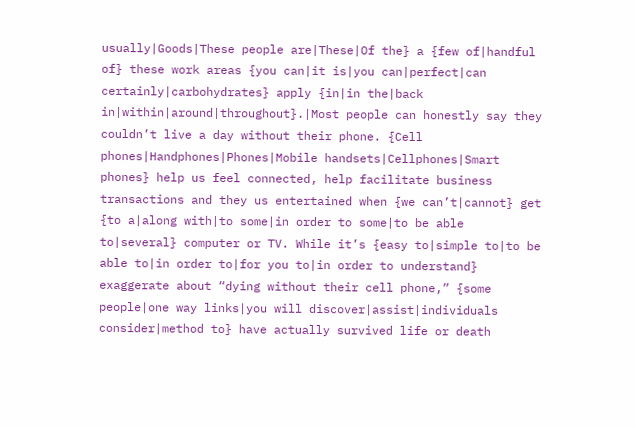usually|Goods|These people are|These|Of the} a {few of|handful of} these work areas {you can|it is|you can|perfect|can certainly|carbohydrates} apply {in|in the|back in|within|around|throughout}.|Most people can honestly say they couldn’t live a day without their phone. {Cell phones|Handphones|Phones|Mobile handsets|Cellphones|Smart phones} help us feel connected, help facilitate business transactions and they us entertained when {we can’t|cannot} get {to a|along with|to some|in order to some|to be able to|several} computer or TV. While it’s {easy to|simple to|to be able to|in order to|for you to|in order to understand} exaggerate about “dying without their cell phone,” {some people|one way links|you will discover|assist|individuals consider|method to} have actually survived life or death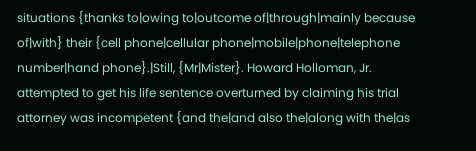situations {thanks to|owing to|outcome of|through|mainly because of|with} their {cell phone|cellular phone|mobile|phone|telephone number|hand phone}.|Still, {Mr|Mister}. Howard Holloman, Jr. attempted to get his life sentence overturned by claiming his trial attorney was incompetent {and the|and also the|along with the|as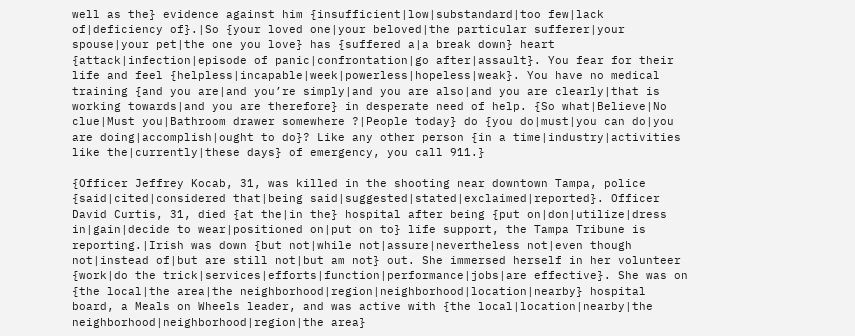well as the} evidence against him {insufficient|low|substandard|too few|lack of|deficiency of}.|So {your loved one|your beloved|the particular sufferer|your spouse|your pet|the one you love} has {suffered a|a break down} heart {attack|infection|episode of panic|confrontation|go after|assault}. You fear for their life and feel {helpless|incapable|week|powerless|hopeless|weak}. You have no medical training {and you are|and you’re simply|and you are also|and you are clearly|that is working towards|and you are therefore} in desperate need of help. {So what|Believe|No clue|Must you|Bathroom drawer somewhere ?|People today} do {you do|must|you can do|you are doing|accomplish|ought to do}? Like any other person {in a time|industry|activities like the|currently|these days} of emergency, you call 911.}

{Officer Jeffrey Kocab, 31, was killed in the shooting near downtown Tampa, police {said|cited|considered that|being said|suggested|stated|exclaimed|reported}. Officer David Curtis, 31, died {at the|in the} hospital after being {put on|don|utilize|dress in|gain|decide to wear|positioned on|put on to} life support, the Tampa Tribune is reporting.|Irish was down {but not|while not|assure|nevertheless not|even though not|instead of|but are still not|but am not} out. She immersed herself in her volunteer {work|do the trick|services|efforts|function|performance|jobs|are effective}. She was on {the local|the area|the neighborhood|region|neighborhood|location|nearby} hospital board, a Meals on Wheels leader, and was active with {the local|location|nearby|the neighborhood|neighborhood|region|the area}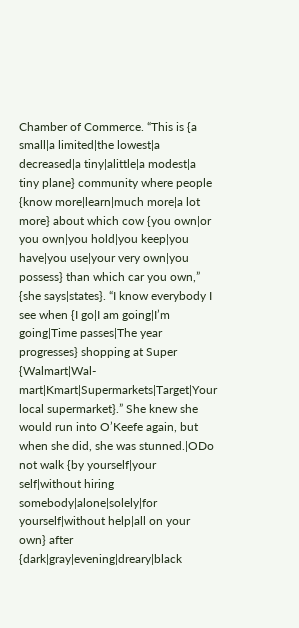Chamber of Commerce. “This is {a small|a limited|the lowest|a decreased|a tiny|alittle|a modest|a tiny plane} community where people {know more|learn|much more|a lot more} about which cow {you own|or you own|you hold|you keep|you have|you use|your very own|you possess} than which car you own,” {she says|states}. “I know everybody I see when {I go|I am going|I’m going|Time passes|The year progresses} shopping at Super {Walmart|Wal-mart|Kmart|Supermarkets|Target|Your local supermarket}.” She knew she would run into O’Keefe again, but when she did, she was stunned.|ODo not walk {by yourself|your self|without hiring somebody|alone|solely|for yourself|without help|all on your own} after {dark|gray|evening|dreary|black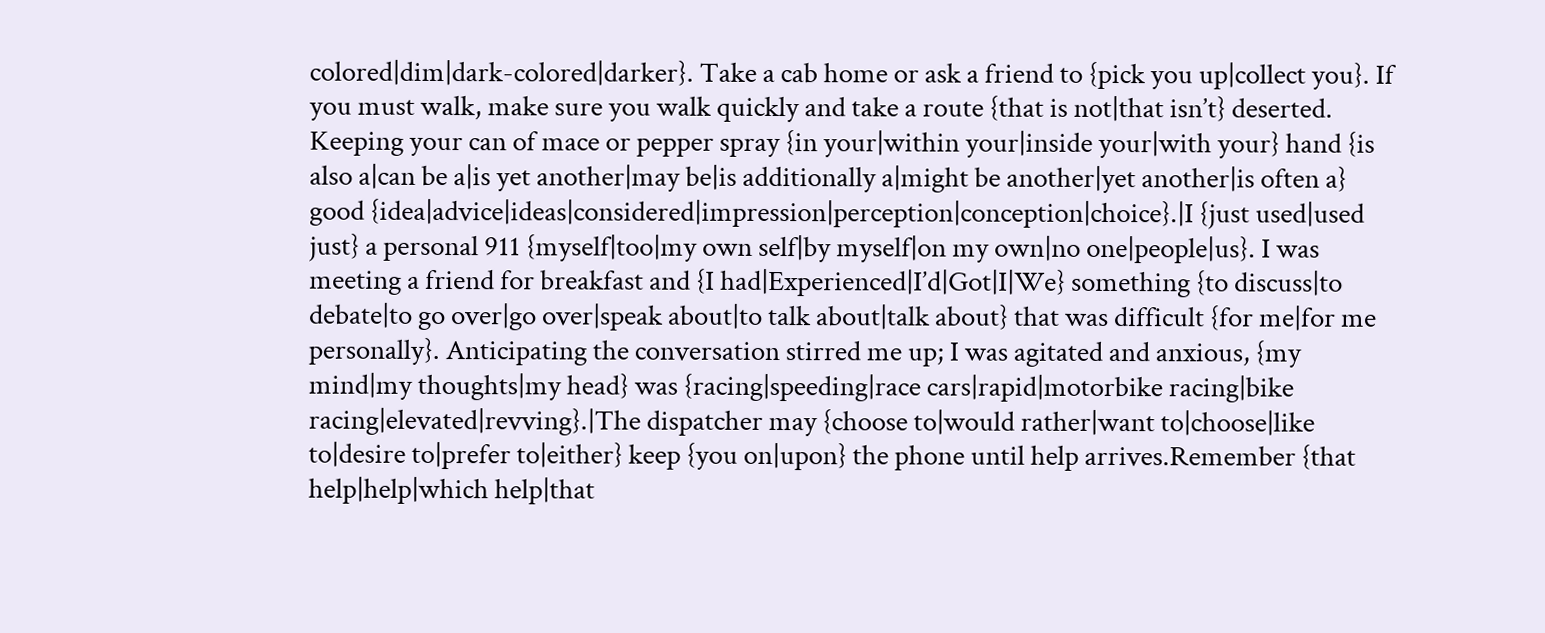colored|dim|dark-colored|darker}. Take a cab home or ask a friend to {pick you up|collect you}. If you must walk, make sure you walk quickly and take a route {that is not|that isn’t} deserted. Keeping your can of mace or pepper spray {in your|within your|inside your|with your} hand {is also a|can be a|is yet another|may be|is additionally a|might be another|yet another|is often a} good {idea|advice|ideas|considered|impression|perception|conception|choice}.|I {just used|used just} a personal 911 {myself|too|my own self|by myself|on my own|no one|people|us}. I was meeting a friend for breakfast and {I had|Experienced|I’d|Got|I|We} something {to discuss|to debate|to go over|go over|speak about|to talk about|talk about} that was difficult {for me|for me personally}. Anticipating the conversation stirred me up; I was agitated and anxious, {my mind|my thoughts|my head} was {racing|speeding|race cars|rapid|motorbike racing|bike racing|elevated|revving}.|The dispatcher may {choose to|would rather|want to|choose|like to|desire to|prefer to|either} keep {you on|upon} the phone until help arrives.Remember {that help|help|which help|that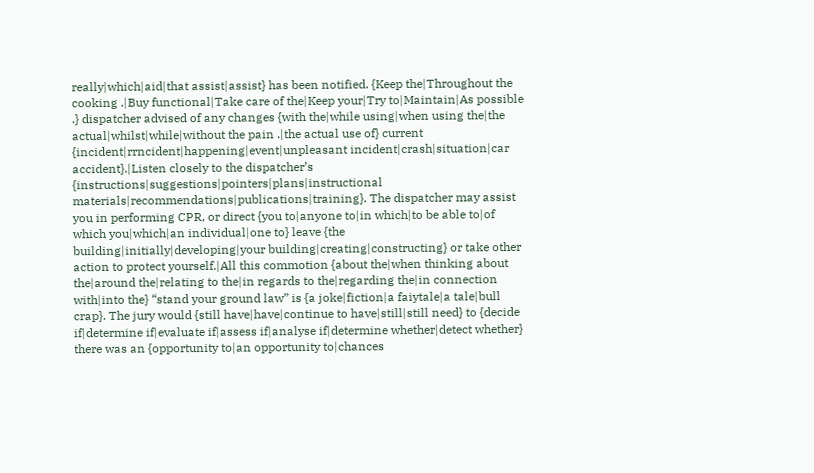really|which|aid|that assist|assist} has been notified. {Keep the|Throughout the cooking .|Buy functional|Take care of the|Keep your|Try to|Maintain|As possible .} dispatcher advised of any changes {with the|while using|when using the|the actual|whilst|while|without the pain .|the actual use of} current {incident|rrncident|happening|event|unpleasant incident|crash|situation|car accident}.|Listen closely to the dispatcher’s {instructions|suggestions|pointers|plans|instructional materials|recommendations|publications|training}. The dispatcher may assist you in performing CPR, or direct {you to|anyone to|in which|to be able to|of which you|which|an individual|one to} leave {the building|initially|developing|your building|creating|constructing} or take other action to protect yourself.|All this commotion {about the|when thinking about the|around the|relating to the|in regards to the|regarding the|in connection with|into the} “stand your ground law” is {a joke|fiction|a faiytale|a tale|bull crap}. The jury would {still have|have|continue to have|still|still need} to {decide if|determine if|evaluate if|assess if|analyse if|determine whether|detect whether} there was an {opportunity to|an opportunity to|chances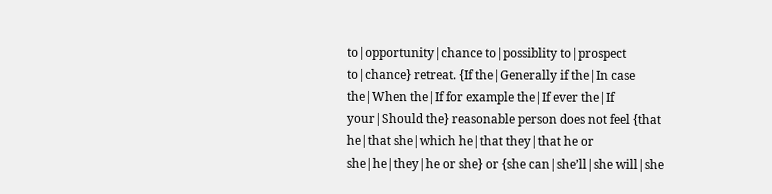to|opportunity|chance to|possiblity to|prospect to|chance} retreat. {If the|Generally if the|In case the|When the|If for example the|If ever the|If your|Should the} reasonable person does not feel {that he|that she|which he|that they|that he or she|he|they|he or she} or {she can|she’ll|she will|she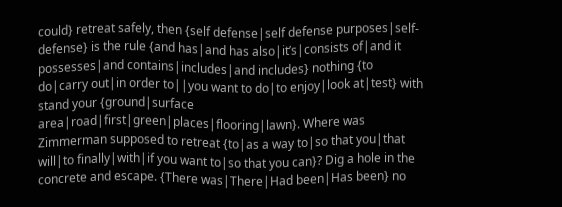could} retreat safely, then {self defense|self defense purposes|self-defense} is the rule {and has|and has also|it’s|consists of|and it possesses|and contains|includes|and includes} nothing {to do|carry out|in order to||you want to do|to enjoy|look at|test} with stand your {ground|surface area|road|first|green|places|flooring|lawn}. Where was Zimmerman supposed to retreat {to|as a way to|so that you|that will|to finally|with|if you want to|so that you can}? Dig a hole in the concrete and escape. {There was|There|Had been|Has been} no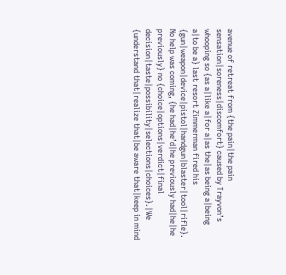avenue of retreat from {the pain|the pain sensation|soreness|discomfort} caused by Trayvon’s whooping so {as a|like a|for a|as the|as being a|being a|to be a} last resort Zimmerman fired his {gun|weapon|device|pistol|handgun|blaster|tool|rifle}. No help was coming, {he had|he’d|he previously had|he|he previously} no {choice|options|verdict|final decision|taste|possibility|selections|choices}.|We {understand that|realize that|be aware that|keep in mind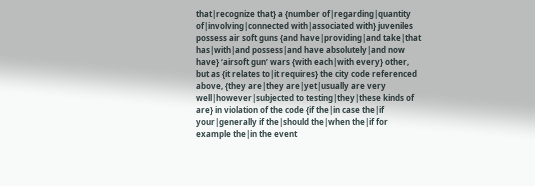that|recognize that} a {number of|regarding|quantity of|involving|connected with|associated with} juveniles possess air soft guns {and have|providing|and take|that has|with|and possess|and have absolutely|and now have} ‘airsoft gun’ wars {with each|with every} other, but as {it relates to|it requires} the city code referenced above, {they are|they are|yet|usually are very well|however|subjected to testing|they|these kinds of are} in violation of the code {if the|in case the|if your|generally if the|should the|when the|if for example the|in the event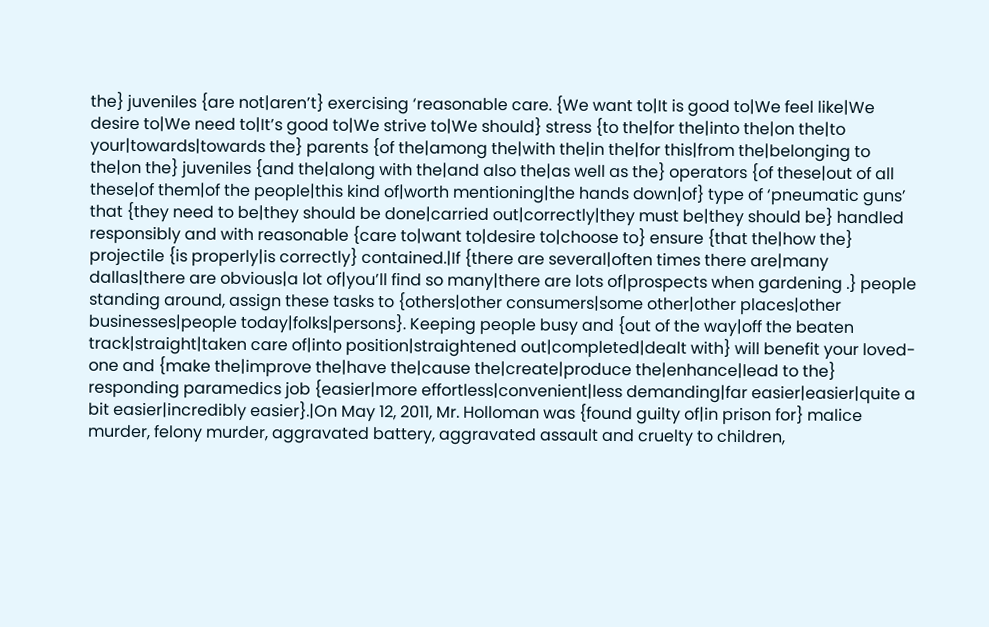the} juveniles {are not|aren’t} exercising ‘reasonable care. {We want to|It is good to|We feel like|We desire to|We need to|It’s good to|We strive to|We should} stress {to the|for the|into the|on the|to your|towards|towards the} parents {of the|among the|with the|in the|for this|from the|belonging to the|on the} juveniles {and the|along with the|and also the|as well as the} operators {of these|out of all these|of them|of the people|this kind of|worth mentioning|the hands down|of} type of ‘pneumatic guns’ that {they need to be|they should be done|carried out|correctly|they must be|they should be} handled responsibly and with reasonable {care to|want to|desire to|choose to} ensure {that the|how the} projectile {is properly|is correctly} contained.|If {there are several|often times there are|many dallas|there are obvious|a lot of|you’ll find so many|there are lots of|prospects when gardening .} people standing around, assign these tasks to {others|other consumers|some other|other places|other businesses|people today|folks|persons}. Keeping people busy and {out of the way|off the beaten track|straight|taken care of|into position|straightened out|completed|dealt with} will benefit your loved-one and {make the|improve the|have the|cause the|create|produce the|enhance|lead to the} responding paramedics job {easier|more effortless|convenient|less demanding|far easier|easier|quite a bit easier|incredibly easier}.|On May 12, 2011, Mr. Holloman was {found guilty of|in prison for} malice murder, felony murder, aggravated battery, aggravated assault and cruelty to children,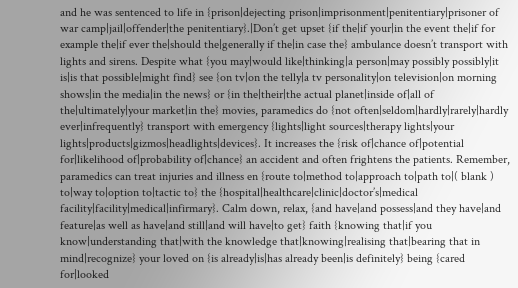and he was sentenced to life in {prison|dejecting prison|imprisonment|penitentiary|prisoner of war camp|jail|offender|the penitentiary}.|Don’t get upset {if the|if your|in the event the|if for example the|if ever the|should the|generally if the|in case the} ambulance doesn’t transport with lights and sirens. Despite what {you may|would like|thinking|a person|may possibly possibly|it is|is that possible|might find} see {on tv|on the telly|a tv personality|on television|on morning shows|in the media|in the news} or {in the|their|the actual planet|inside of|all of the|ultimately|your market|in the} movies, paramedics do {not often|seldom|hardly|rarely|hardly ever|infrequently} transport with emergency {lights|light sources|therapy lights|your lights|products|gizmos|headlights|devices}. It increases the {risk of|chance of|potential for|likelihood of|probability of|chance} an accident and often frightens the patients. Remember, paramedics can treat injuries and illness en {route to|method to|approach to|path to|( blank ) to|way to|option to|tactic to} the {hospital|healthcare|clinic|doctor’s|medical facility|facility|medical|infirmary}. Calm down, relax, {and have|and possess|and they have|and feature|as well as have|and still|and will have|to get} faith {knowing that|if you know|understanding that|with the knowledge that|knowing|realising that|bearing that in mind|recognize} your loved on {is already|is|has already been|is definitely} being {cared for|looked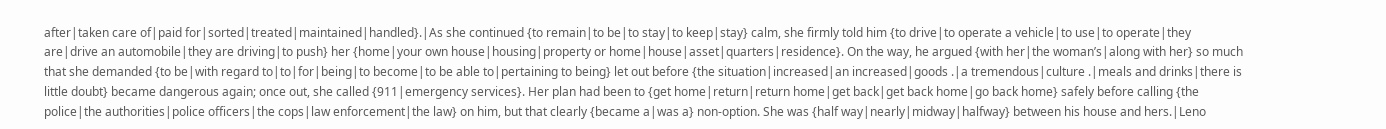after|taken care of|paid for|sorted|treated|maintained|handled}.|As she continued {to remain|to be|to stay|to keep|stay} calm, she firmly told him {to drive|to operate a vehicle|to use|to operate|they are|drive an automobile|they are driving|to push} her {home|your own house|housing|property or home|house|asset|quarters|residence}. On the way, he argued {with her|the woman’s|along with her} so much that she demanded {to be|with regard to|to|for|being|to become|to be able to|pertaining to being} let out before {the situation|increased|an increased|goods .|a tremendous|culture .|meals and drinks|there is little doubt} became dangerous again; once out, she called {911|emergency services}. Her plan had been to {get home|return|return home|get back|get back home|go back home} safely before calling {the police|the authorities|police officers|the cops|law enforcement|the law} on him, but that clearly {became a|was a} non-option. She was {half way|nearly|midway|halfway} between his house and hers.|Leno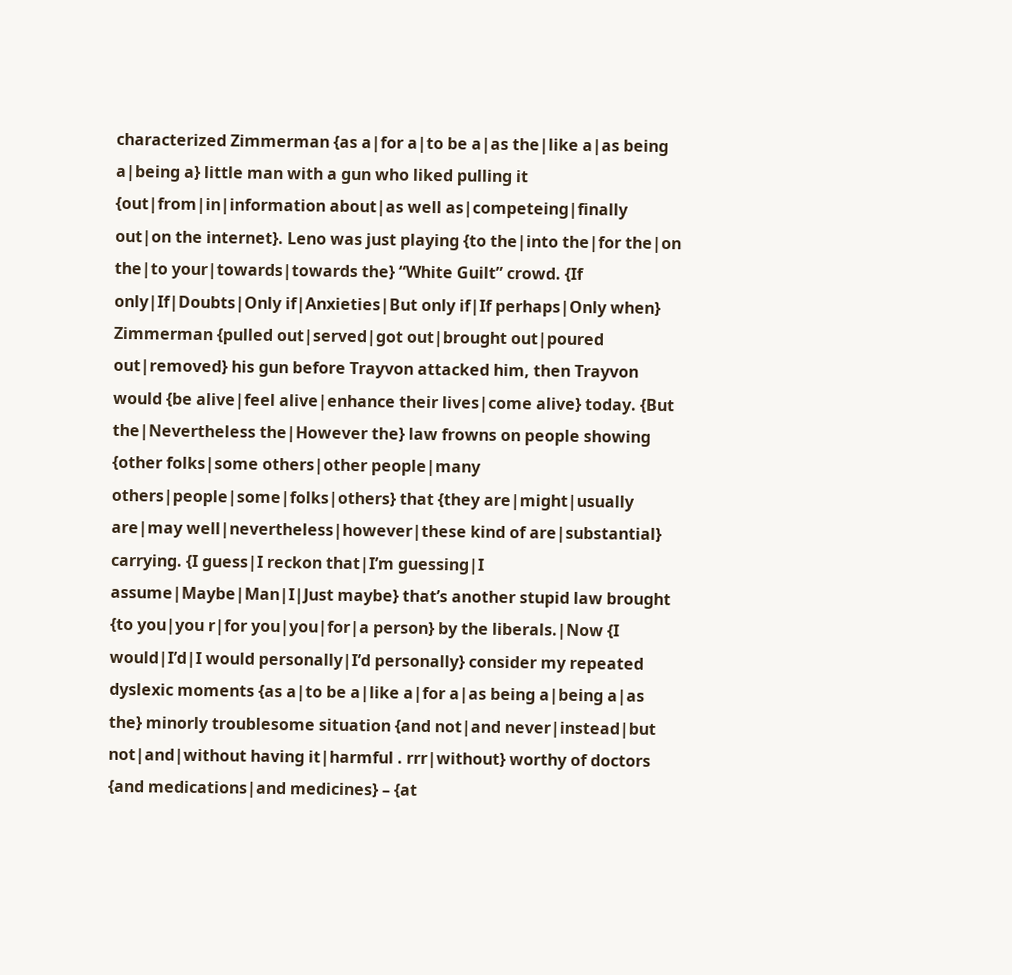characterized Zimmerman {as a|for a|to be a|as the|like a|as being a|being a} little man with a gun who liked pulling it {out|from|in|information about|as well as|competeing|finally out|on the internet}. Leno was just playing {to the|into the|for the|on the|to your|towards|towards the} “White Guilt” crowd. {If only|If|Doubts|Only if|Anxieties|But only if|If perhaps|Only when} Zimmerman {pulled out|served|got out|brought out|poured out|removed} his gun before Trayvon attacked him, then Trayvon would {be alive|feel alive|enhance their lives|come alive} today. {But the|Nevertheless the|However the} law frowns on people showing {other folks|some others|other people|many others|people|some|folks|others} that {they are|might|usually are|may well|nevertheless|however|these kind of are|substantial} carrying. {I guess|I reckon that|I’m guessing|I assume|Maybe|Man|I|Just maybe} that’s another stupid law brought {to you|you r|for you|you|for|a person} by the liberals.|Now {I would|I’d|I would personally|I’d personally} consider my repeated dyslexic moments {as a|to be a|like a|for a|as being a|being a|as the} minorly troublesome situation {and not|and never|instead|but not|and|without having it|harmful . rrr|without} worthy of doctors {and medications|and medicines} – {at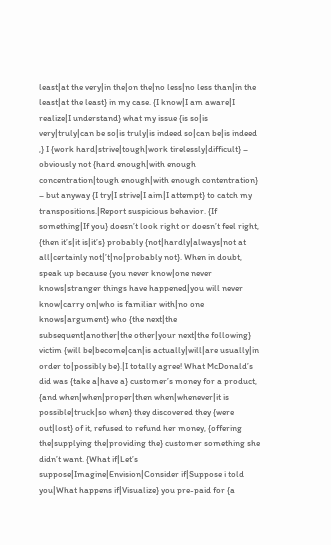least|at the very|in the|on the|no less|no less than|in the least|at the least} in my case. {I know|I am aware|I realize|I understand} what my issue {is so|is very|truly|can be so|is truly|is indeed so|can be|is indeed ,} I {work hard|strive|tough|work tirelessly|difficult} – obviously not {hard enough|with enough concentration|tough enough|with enough contentration} – but anyway {I try|I strive|I aim|I attempt} to catch my transpositions.|Report suspicious behavior. {If something|If you} doesn’t look right or doesn’t feel right, {then it’s|it is|it’s} probably {not|hardly|always|not at all|certainly not|’t|no|probably not}. When in doubt, speak up because {you never know|one never knows|stranger things have happened|you will never know|carry on|who is familiar with|no one knows|argument} who {the next|the subsequent|another|the other|your next|the following} victim {will be|become|can|is actually|will|are usually|in order to|possibly be}.|I totally agree! What McDonald’s did was {take a|have a} customer’s money for a product, {and when|when|proper|then when|whenever|it is possible|truck|so when} they discovered they {were out|lost} of it, refused to refund her money, {offering the|supplying the|providing the} customer something she didn’t want. {What if|Let’s suppose|Imagine|Envision|Consider if|Suppose i told you|What happens if|Visualize} you pre-paid for {a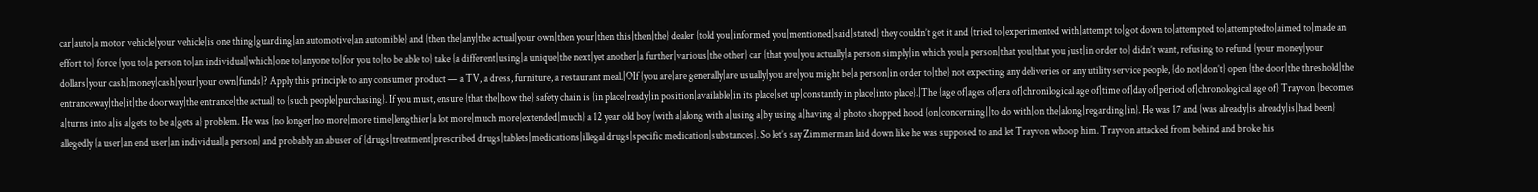car|auto|a motor vehicle|your vehicle|is one thing|guarding|an automotive|an automible} and {then the|any|the actual|your own|then your|then this|then|the} dealer {told you|informed you|mentioned|said|stated} they couldn’t get it and {tried to|experimented with|attempt to|got down to|attempted to|attemptedto|aimed to|made an effort to} force {you to|a person to|an individual|which|one to|anyone to|for you to|to be able to} take {a different|using|a unique|the next|yet another|a further|various|the other} car {that you|you actually|a person simply|in which you|a person|that you|that you just|in order to} didn’t want, refusing to refund {your money|your dollars|your cash|money|cash|your|your own|funds}? Apply this principle to any consumer product — a TV, a dress, furniture, a restaurant meal.|OIf {you are|are generally|are usually|you are|you might be|a person|in order to|the} not expecting any deliveries or any utility service people, {do not|don’t} open {the door|the threshold|the entranceway|the|it|the doorway|the entrance|the actual} to {such people|purchasing}. If you must, ensure {that the|how the} safety chain is {in place|ready|in position|available|in its place|set up|constantly in place|into place}.|The {age of|ages of|era of|chronilogical age of|time of|day of|period of|chronological age of} Trayvon {becomes a|turns into a|is a|gets to be a|gets a} problem. He was {no longer|no more|more time|lengthier|a lot more|much more|extended|much} a 12 year old boy {with a|along with a|using a|by using a|having a} photo shopped hood {on|concerning||to do with|on the|along|regarding|in}. He was 17 and {was already|is already|is|had been} allegedly {a user|an end user|an individual|a person} and probably an abuser of {drugs|treatment|prescribed drugs|tablets|medications|illegal drugs|specific medication|substances}. So let’s say Zimmerman laid down like he was supposed to and let Trayvon whoop him. Trayvon attacked from behind and broke his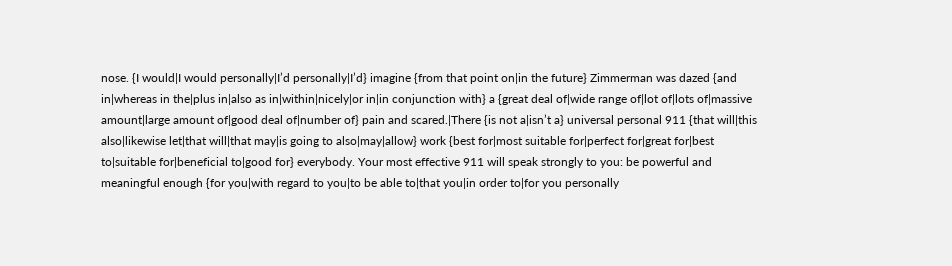nose. {I would|I would personally|I’d personally|I’d} imagine {from that point on|in the future} Zimmerman was dazed {and in|whereas in the|plus in|also as in|within|nicely|or in|in conjunction with} a {great deal of|wide range of|lot of|lots of|massive amount|large amount of|good deal of|number of} pain and scared.|There {is not a|isn’t a} universal personal 911 {that will|this also|likewise let|that will|that may|is going to also|may|allow} work {best for|most suitable for|perfect for|great for|best to|suitable for|beneficial to|good for} everybody. Your most effective 911 will speak strongly to you: be powerful and meaningful enough {for you|with regard to you|to be able to|that you|in order to|for you personally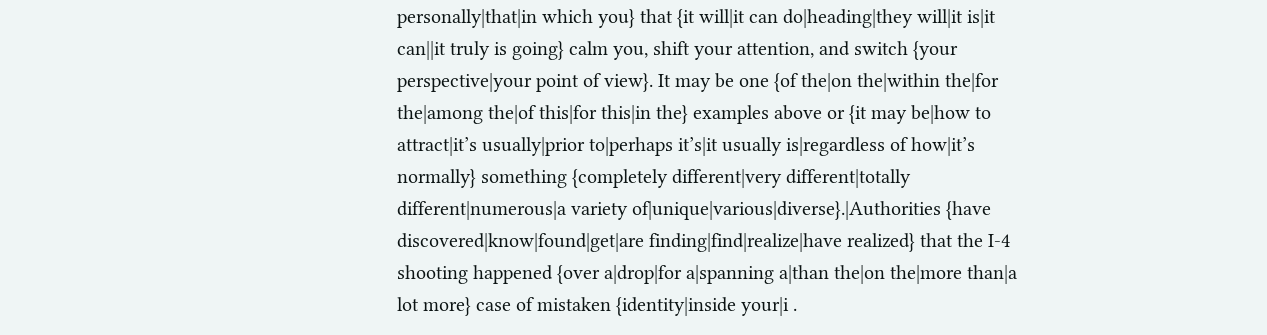personally|that|in which you} that {it will|it can do|heading|they will|it is|it can||it truly is going} calm you, shift your attention, and switch {your perspective|your point of view}. It may be one {of the|on the|within the|for the|among the|of this|for this|in the} examples above or {it may be|how to attract|it’s usually|prior to|perhaps it’s|it usually is|regardless of how|it’s normally} something {completely different|very different|totally different|numerous|a variety of|unique|various|diverse}.|Authorities {have discovered|know|found|get|are finding|find|realize|have realized} that the I-4 shooting happened {over a|drop|for a|spanning a|than the|on the|more than|a lot more} case of mistaken {identity|inside your|i .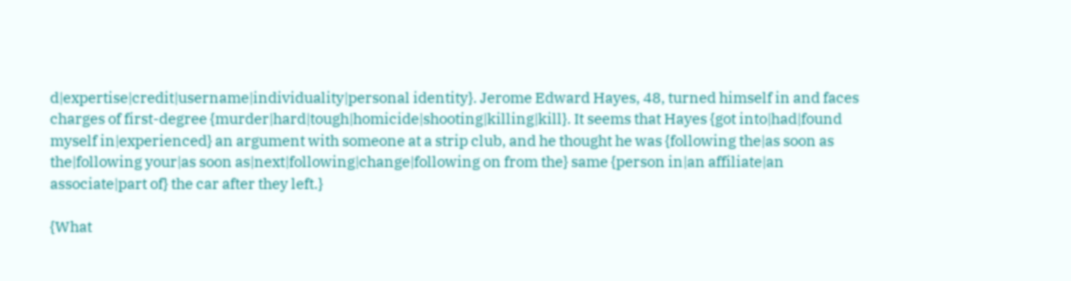d|expertise|credit|username|individuality|personal identity}. Jerome Edward Hayes, 48, turned himself in and faces charges of first-degree {murder|hard|tough|homicide|shooting|killing|kill}. It seems that Hayes {got into|had|found myself in|experienced} an argument with someone at a strip club, and he thought he was {following the|as soon as the|following your|as soon as|next|following|change|following on from the} same {person in|an affiliate|an associate|part of} the car after they left.}

{What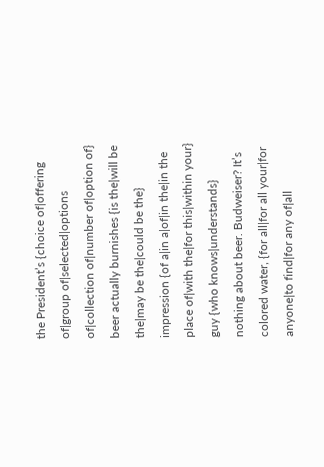the President’s {choice of|offering of|group of|selected|options of|collection of|number of|option of} beer actually burnishes {is the|will be the|may be the|could be the} impression {of a|in a|of|in the|in the place of|with the|for this|within your} guy {who knows|understands} nothing about beer. Budweiser? It’s colored water, {for all|for all your|for anyone|to find|for any of|all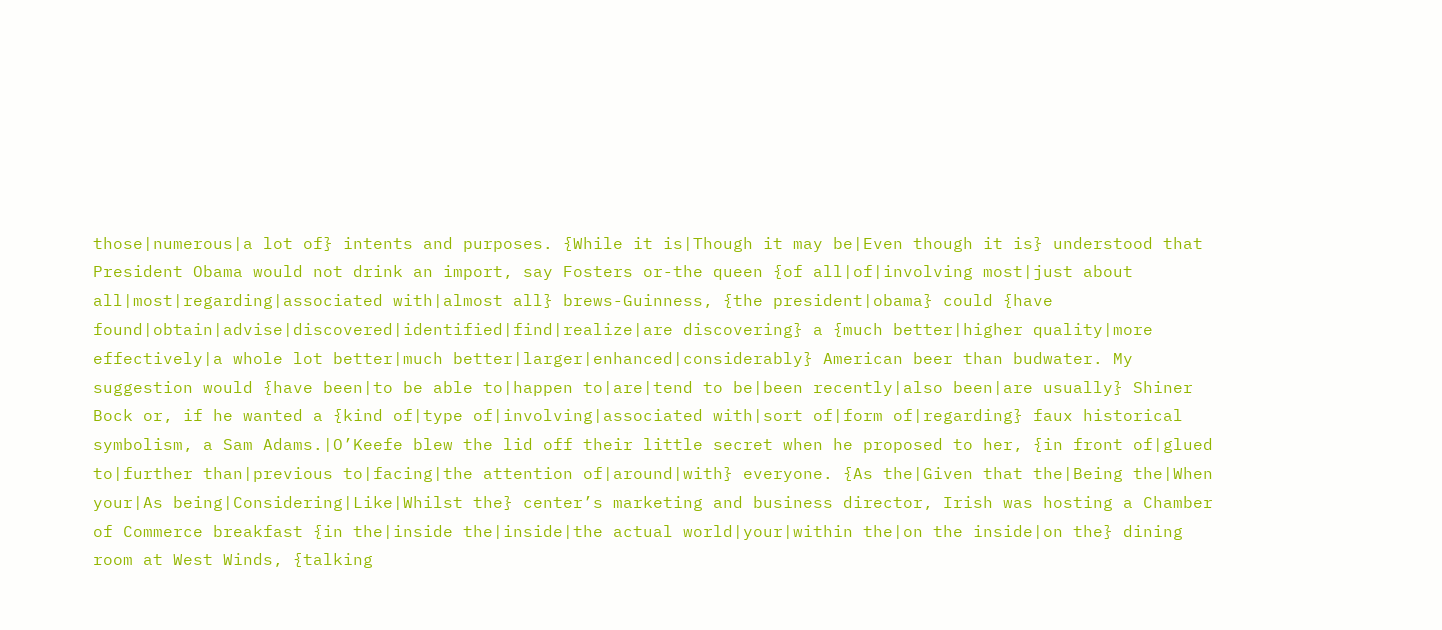those|numerous|a lot of} intents and purposes. {While it is|Though it may be|Even though it is} understood that President Obama would not drink an import, say Fosters or-the queen {of all|of|involving most|just about all|most|regarding|associated with|almost all} brews-Guinness, {the president|obama} could {have found|obtain|advise|discovered|identified|find|realize|are discovering} a {much better|higher quality|more effectively|a whole lot better|much better|larger|enhanced|considerably} American beer than budwater. My suggestion would {have been|to be able to|happen to|are|tend to be|been recently|also been|are usually} Shiner Bock or, if he wanted a {kind of|type of|involving|associated with|sort of|form of|regarding} faux historical symbolism, a Sam Adams.|O’Keefe blew the lid off their little secret when he proposed to her, {in front of|glued to|further than|previous to|facing|the attention of|around|with} everyone. {As the|Given that the|Being the|When your|As being|Considering|Like|Whilst the} center’s marketing and business director, Irish was hosting a Chamber of Commerce breakfast {in the|inside the|inside|the actual world|your|within the|on the inside|on the} dining room at West Winds, {talking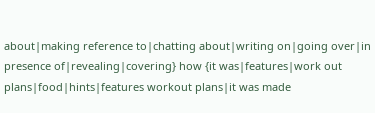about|making reference to|chatting about|writing on|going over|in presence of|revealing|covering} how {it was|features|work out plans|food|hints|features workout plans|it was made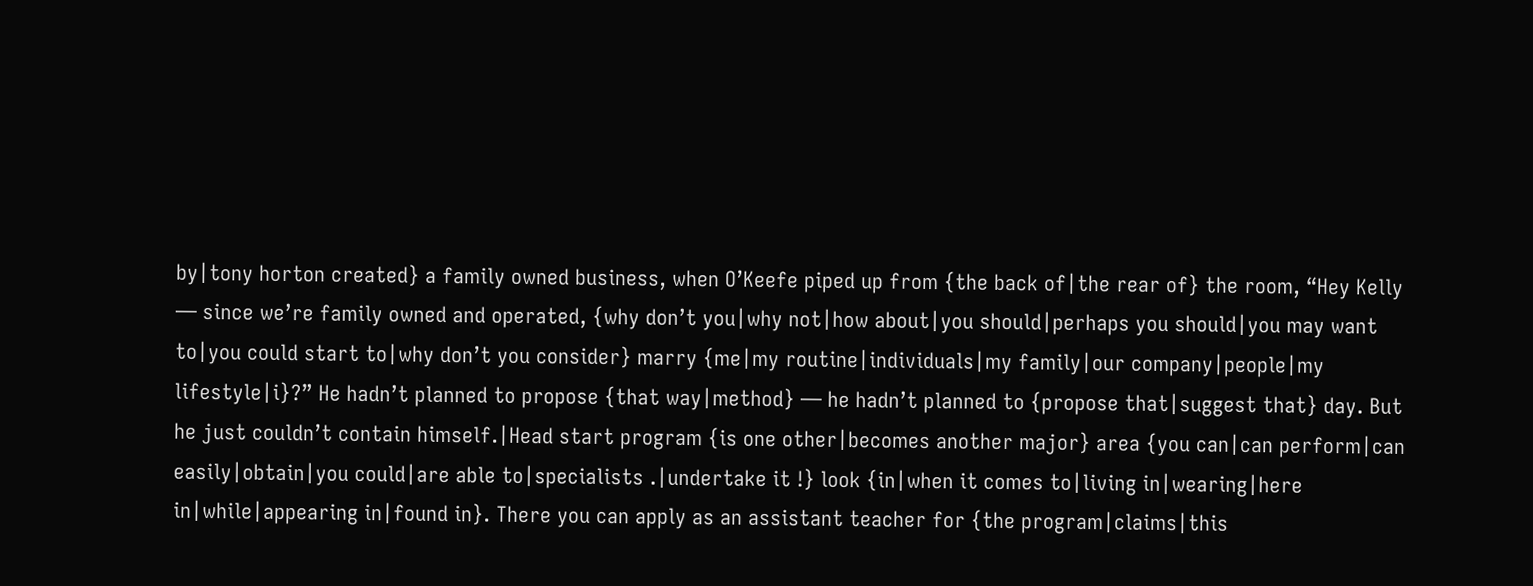by|tony horton created} a family owned business, when O’Keefe piped up from {the back of|the rear of} the room, “Hey Kelly — since we’re family owned and operated, {why don’t you|why not|how about|you should|perhaps you should|you may want to|you could start to|why don’t you consider} marry {me|my routine|individuals|my family|our company|people|my lifestyle|i}?” He hadn’t planned to propose {that way|method} — he hadn’t planned to {propose that|suggest that} day. But he just couldn’t contain himself.|Head start program {is one other|becomes another major} area {you can|can perform|can easily|obtain|you could|are able to|specialists .|undertake it !} look {in|when it comes to|living in|wearing|here in|while|appearing in|found in}. There you can apply as an assistant teacher for {the program|claims|this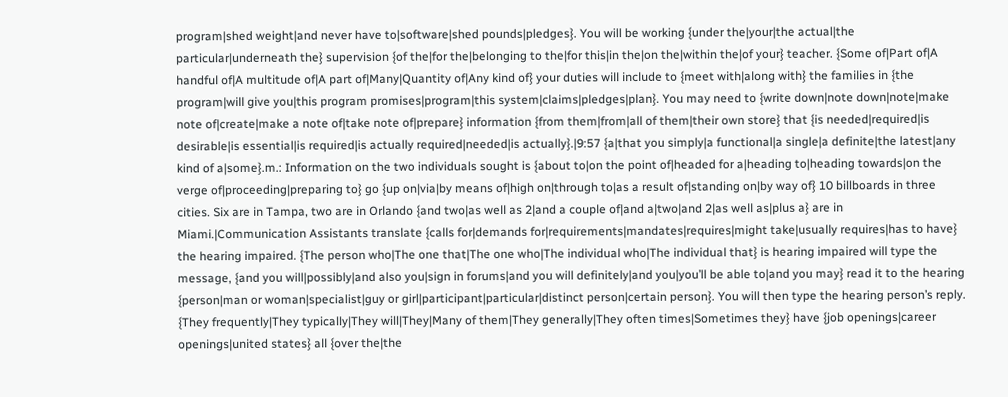program|shed weight|and never have to|software|shed pounds|pledges}. You will be working {under the|your|the actual|the particular|underneath the} supervision {of the|for the|belonging to the|for this|in the|on the|within the|of your} teacher. {Some of|Part of|A handful of|A multitude of|A part of|Many|Quantity of|Any kind of} your duties will include to {meet with|along with} the families in {the program|will give you|this program promises|program|this system|claims|pledges|plan}. You may need to {write down|note down|note|make note of|create|make a note of|take note of|prepare} information {from them|from|all of them|their own store} that {is needed|required|is desirable|is essential|is required|is actually required|needed|is actually}.|9:57 {a|that you simply|a functional|a single|a definite|the latest|any kind of a|some}.m.: Information on the two individuals sought is {about to|on the point of|headed for a|heading to|heading towards|on the verge of|proceeding|preparing to} go {up on|via|by means of|high on|through to|as a result of|standing on|by way of} 10 billboards in three cities. Six are in Tampa, two are in Orlando {and two|as well as 2|and a couple of|and a|two|and 2|as well as|plus a} are in Miami.|Communication Assistants translate {calls for|demands for|requirements|mandates|requires|might take|usually requires|has to have} the hearing impaired. {The person who|The one that|The one who|The individual who|The individual that} is hearing impaired will type the message, {and you will|possibly|and also you|sign in forums|and you will definitely|and you|you’ll be able to|and you may} read it to the hearing {person|man or woman|specialist|guy or girl|participant|particular|distinct person|certain person}. You will then type the hearing person’s reply. {They frequently|They typically|They will|They|Many of them|They generally|They often times|Sometimes they} have {job openings|career openings|united states} all {over the|the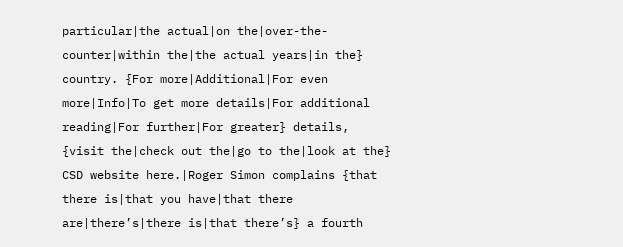particular|the actual|on the|over-the-counter|within the|the actual years|in the} country. {For more|Additional|For even more|Info|To get more details|For additional reading|For further|For greater} details, {visit the|check out the|go to the|look at the} CSD website here.|Roger Simon complains {that there is|that you have|that there are|there’s|there is|that there’s} a fourth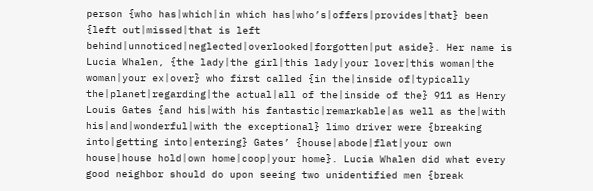person {who has|which|in which has|who’s|offers|provides|that} been {left out|missed|that is left behind|unnoticed|neglected|overlooked|forgotten|put aside}. Her name is Lucia Whalen, {the lady|the girl|this lady|your lover|this woman|the woman|your ex|over} who first called {in the|inside of|typically the|planet|regarding|the actual|all of the|inside of the} 911 as Henry Louis Gates {and his|with his fantastic|remarkable|as well as the|with his|and|wonderful|with the exceptional} limo driver were {breaking into|getting into|entering} Gates’ {house|abode|flat|your own house|house hold|own home|coop|your home}. Lucia Whalen did what every good neighbor should do upon seeing two unidentified men {break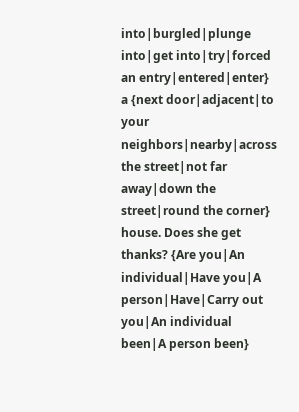into|burgled|plunge into|get into|try|forced an entry|entered|enter} a {next door|adjacent|to your neighbors|nearby|across the street|not far away|down the street|round the corner} house. Does she get thanks? {Are you|An individual|Have you|A person|Have|Carry out you|An individual been|A person been}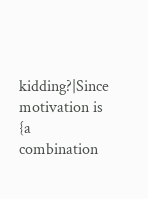kidding?|Since motivation is {a combination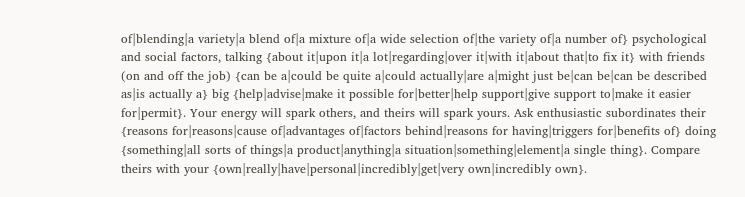of|blending|a variety|a blend of|a mixture of|a wide selection of|the variety of|a number of} psychological and social factors, talking {about it|upon it|a lot|regarding|over it|with it|about that|to fix it} with friends (on and off the job) {can be a|could be quite a|could actually|are a|might just be|can be|can be described as|is actually a} big {help|advise|make it possible for|better|help support|give support to|make it easier for|permit}. Your energy will spark others, and theirs will spark yours. Ask enthusiastic subordinates their {reasons for|reasons|cause of|advantages of|factors behind|reasons for having|triggers for|benefits of} doing {something|all sorts of things|a product|anything|a situation|something|element|a single thing}. Compare theirs with your {own|really|have|personal|incredibly|get|very own|incredibly own}.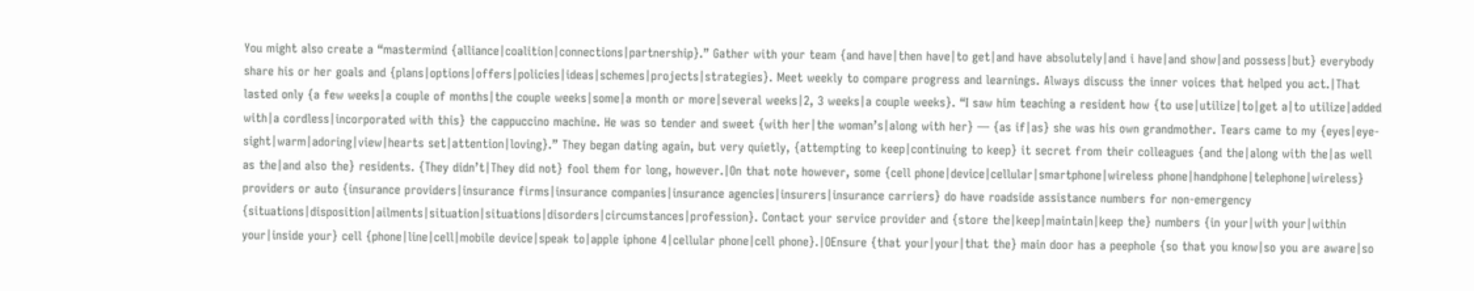You might also create a “mastermind {alliance|coalition|connections|partnership}.” Gather with your team {and have|then have|to get|and have absolutely|and i have|and show|and possess|but} everybody share his or her goals and {plans|options|offers|policies|ideas|schemes|projects|strategies}. Meet weekly to compare progress and learnings. Always discuss the inner voices that helped you act.|That lasted only {a few weeks|a couple of months|the couple weeks|some|a month or more|several weeks|2, 3 weeks|a couple weeks}. “I saw him teaching a resident how {to use|utilize|to|get a|to utilize|added with|a cordless|incorporated with this} the cappuccino machine. He was so tender and sweet {with her|the woman’s|along with her} — {as if|as} she was his own grandmother. Tears came to my {eyes|eye-sight|warm|adoring|view|hearts set|attention|loving}.” They began dating again, but very quietly, {attempting to keep|continuing to keep} it secret from their colleagues {and the|along with the|as well as the|and also the} residents. {They didn’t|They did not} fool them for long, however.|On that note however, some {cell phone|device|cellular|smartphone|wireless phone|handphone|telephone|wireless} providers or auto {insurance providers|insurance firms|insurance companies|insurance agencies|insurers|insurance carriers} do have roadside assistance numbers for non-emergency {situations|disposition|ailments|situation|situations|disorders|circumstances|profession}. Contact your service provider and {store the|keep|maintain|keep the} numbers {in your|with your|within your|inside your} cell {phone|line|cell|mobile device|speak to|apple iphone 4|cellular phone|cell phone}.|OEnsure {that your|your|that the} main door has a peephole {so that you know|so you are aware|so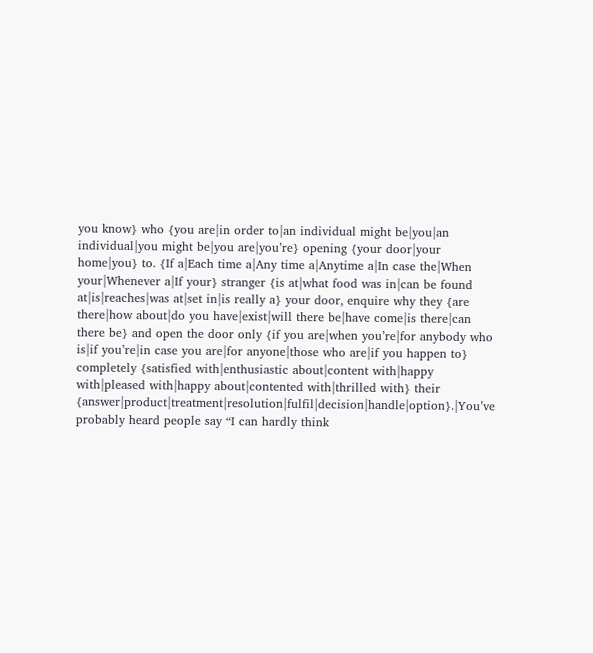you know} who {you are|in order to|an individual might be|you|an individual|you might be|you are|you’re} opening {your door|your home|you} to. {If a|Each time a|Any time a|Anytime a|In case the|When your|Whenever a|If your} stranger {is at|what food was in|can be found at|is|reaches|was at|set in|is really a} your door, enquire why they {are there|how about|do you have|exist|will there be|have come|is there|can there be} and open the door only {if you are|when you’re|for anybody who is|if you’re|in case you are|for anyone|those who are|if you happen to} completely {satisfied with|enthusiastic about|content with|happy with|pleased with|happy about|contented with|thrilled with} their {answer|product|treatment|resolution|fulfil|decision|handle|option}.|You’ve probably heard people say “I can hardly think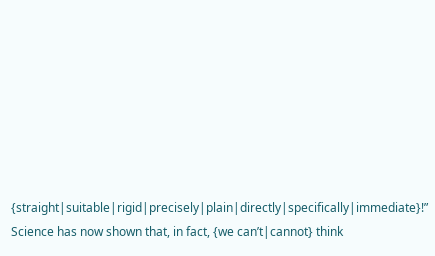{straight|suitable|rigid|precisely|plain|directly|specifically|immediate}!” Science has now shown that, in fact, {we can’t|cannot} think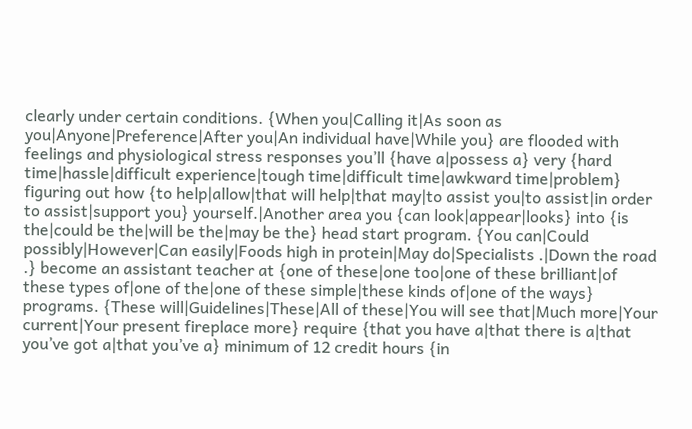clearly under certain conditions. {When you|Calling it|As soon as you|Anyone|Preference|After you|An individual have|While you} are flooded with feelings and physiological stress responses you’ll {have a|possess a} very {hard time|hassle|difficult experience|tough time|difficult time|awkward time|problem} figuring out how {to help|allow|that will help|that may|to assist you|to assist|in order to assist|support you} yourself.|Another area you {can look|appear|looks} into {is the|could be the|will be the|may be the} head start program. {You can|Could possibly|However|Can easily|Foods high in protein|May do|Specialists .|Down the road .} become an assistant teacher at {one of these|one too|one of these brilliant|of these types of|one of the|one of these simple|these kinds of|one of the ways} programs. {These will|Guidelines|These|All of these|You will see that|Much more|Your current|Your present fireplace more} require {that you have a|that there is a|that you’ve got a|that you’ve a} minimum of 12 credit hours {in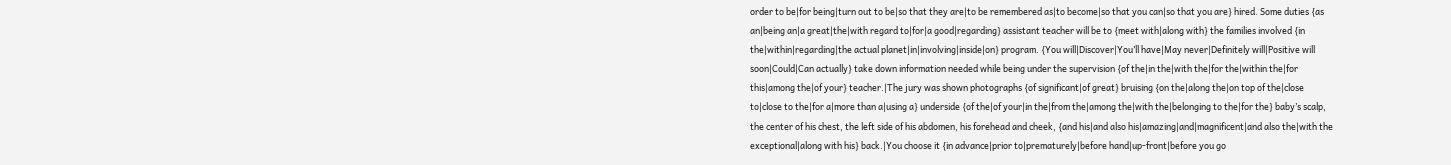order to be|for being|turn out to be|so that they are|to be remembered as|to become|so that you can|so that you are} hired. Some duties {as an|being an|a great|the|with regard to|for|a good|regarding} assistant teacher will be to {meet with|along with} the families involved {in the|within|regarding|the actual planet|in|involving|inside|on} program. {You will|Discover|You’ll have|May never|Definitely will|Positive will soon|Could|Can actually} take down information needed while being under the supervision {of the|in the|with the|for the|within the|for this|among the|of your} teacher.|The jury was shown photographs {of significant|of great} bruising {on the|along the|on top of the|close to|close to the|for a|more than a|using a} underside {of the|of your|in the|from the|among the|with the|belonging to the|for the} baby’s scalp, the center of his chest, the left side of his abdomen, his forehead and cheek, {and his|and also his|amazing|and|magnificent|and also the|with the exceptional|along with his} back.|You choose it {in advance|prior to|prematurely|before hand|up-front|before you go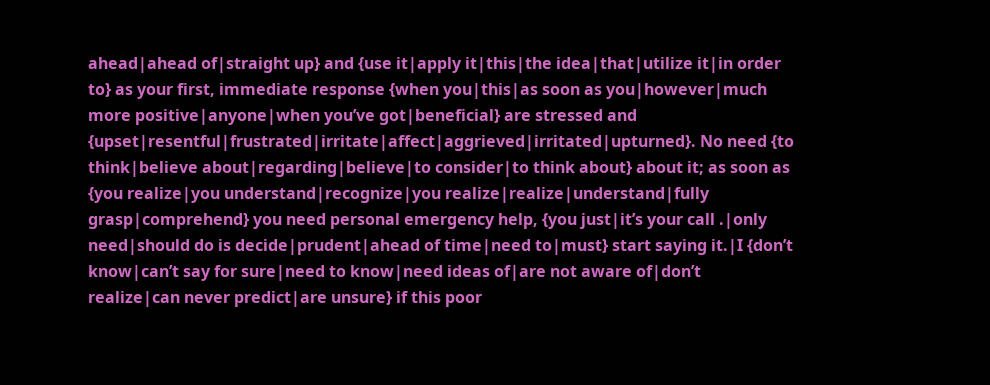ahead|ahead of|straight up} and {use it|apply it|this|the idea|that|utilize it|in order to} as your first, immediate response {when you|this|as soon as you|however|much more positive|anyone|when you’ve got|beneficial} are stressed and {upset|resentful|frustrated|irritate|affect|aggrieved|irritated|upturned}. No need {to think|believe about|regarding|believe|to consider|to think about} about it; as soon as {you realize|you understand|recognize|you realize|realize|understand|fully grasp|comprehend} you need personal emergency help, {you just|it’s your call .|only need|should do is decide|prudent|ahead of time|need to|must} start saying it.|I {don’t know|can’t say for sure|need to know|need ideas of|are not aware of|don’t realize|can never predict|are unsure} if this poor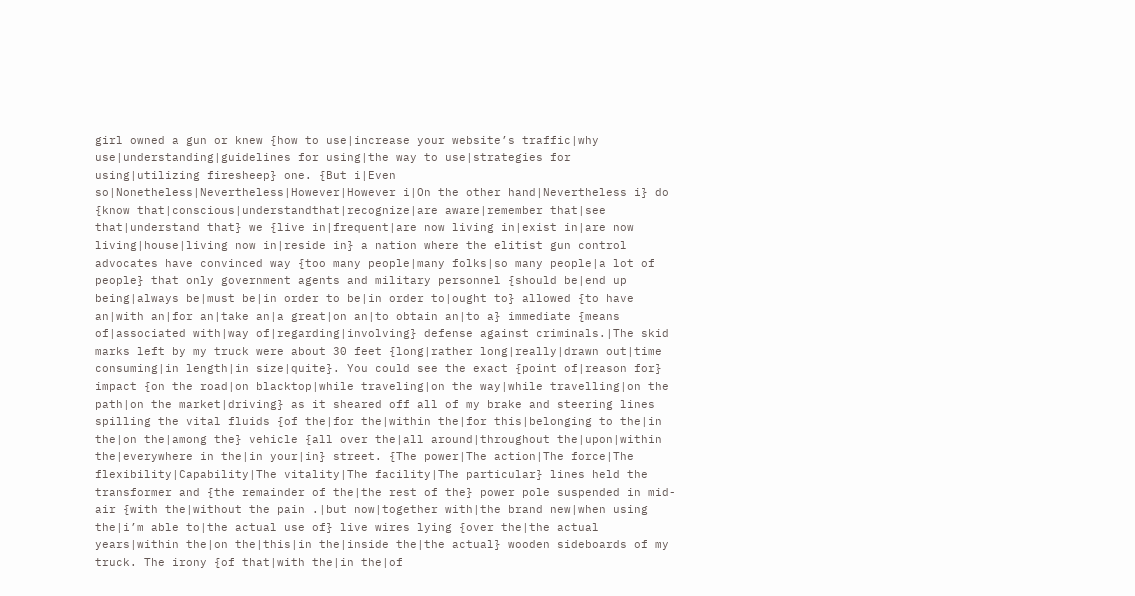girl owned a gun or knew {how to use|increase your website’s traffic|why use|understanding|guidelines for using|the way to use|strategies for using|utilizing firesheep} one. {But i|Even so|Nonetheless|Nevertheless|However|However i|On the other hand|Nevertheless i} do {know that|conscious|understandthat|recognize|are aware|remember that|see that|understand that} we {live in|frequent|are now living in|exist in|are now living|house|living now in|reside in} a nation where the elitist gun control advocates have convinced way {too many people|many folks|so many people|a lot of people} that only government agents and military personnel {should be|end up being|always be|must be|in order to be|in order to|ought to} allowed {to have an|with an|for an|take an|a great|on an|to obtain an|to a} immediate {means of|associated with|way of|regarding|involving} defense against criminals.|The skid marks left by my truck were about 30 feet {long|rather long|really|drawn out|time consuming|in length|in size|quite}. You could see the exact {point of|reason for} impact {on the road|on blacktop|while traveling|on the way|while travelling|on the path|on the market|driving} as it sheared off all of my brake and steering lines spilling the vital fluids {of the|for the|within the|for this|belonging to the|in the|on the|among the} vehicle {all over the|all around|throughout the|upon|within the|everywhere in the|in your|in} street. {The power|The action|The force|The flexibility|Capability|The vitality|The facility|The particular} lines held the transformer and {the remainder of the|the rest of the} power pole suspended in mid-air {with the|without the pain .|but now|together with|the brand new|when using the|i’m able to|the actual use of} live wires lying {over the|the actual years|within the|on the|this|in the|inside the|the actual} wooden sideboards of my truck. The irony {of that|with the|in the|of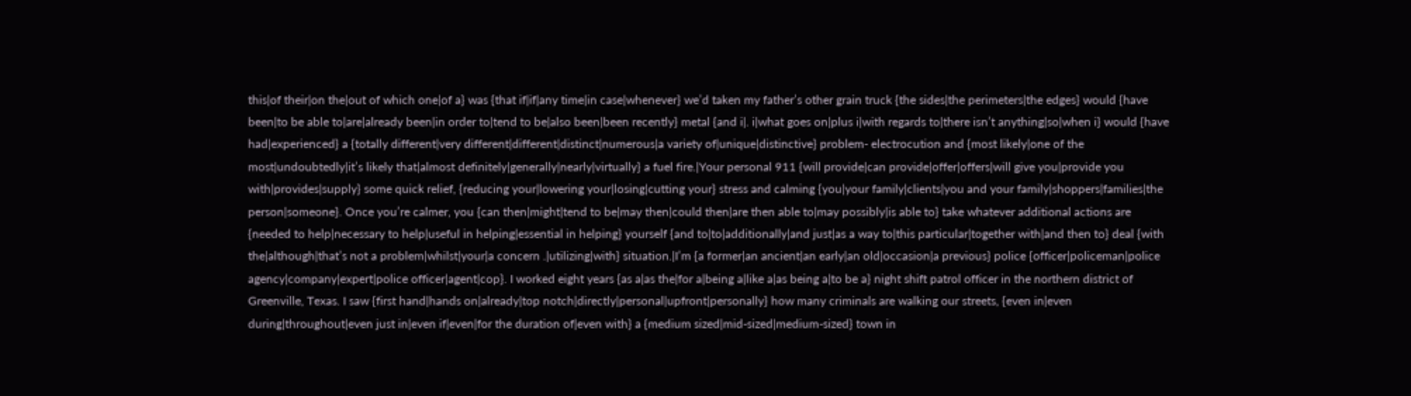this|of their|on the|out of which one|of a} was {that if|if|any time|in case|whenever} we’d taken my father’s other grain truck {the sides|the perimeters|the edges} would {have been|to be able to|are|already been|in order to|tend to be|also been|been recently} metal {and i|. i|what goes on|plus i|with regards to|there isn’t anything|so|when i} would {have had|experienced} a {totally different|very different|different|distinct|numerous|a variety of|unique|distinctive} problem- electrocution and {most likely|one of the most|undoubtedly|it’s likely that|almost definitely|generally|nearly|virtually} a fuel fire.|Your personal 911 {will provide|can provide|offer|offers|will give you|provide you with|provides|supply} some quick relief, {reducing your|lowering your|losing|cutting your} stress and calming {you|your family|clients|you and your family|shoppers|families|the person|someone}. Once you’re calmer, you {can then|might|tend to be|may then|could then|are then able to|may possibly|is able to} take whatever additional actions are {needed to help|necessary to help|useful in helping|essential in helping} yourself {and to|to|additionally|and just|as a way to|this particular|together with|and then to} deal {with the|although|that’s not a problem|whilst|your|a concern .|utilizing|with} situation.|I’m {a former|an ancient|an early|an old|occasion|a previous} police {officer|policeman|police agency|company|expert|police officer|agent|cop}. I worked eight years {as a|as the|for a|being a|like a|as being a|to be a} night shift patrol officer in the northern district of Greenville, Texas. I saw {first hand|hands on|already|top notch|directly|personal|upfront|personally} how many criminals are walking our streets, {even in|even during|throughout|even just in|even if|even|for the duration of|even with} a {medium sized|mid-sized|medium-sized} town in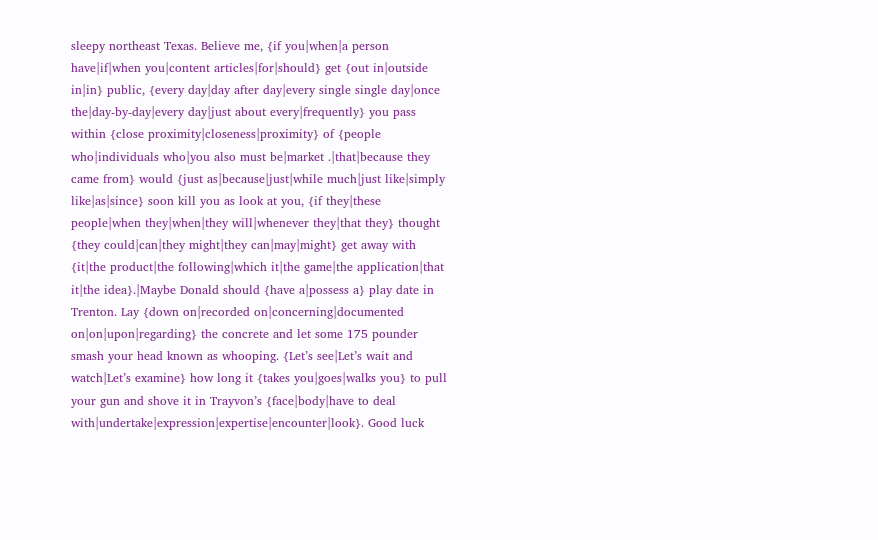sleepy northeast Texas. Believe me, {if you|when|a person have|if|when you|content articles|for|should} get {out in|outside in|in} public, {every day|day after day|every single single day|once the|day-by-day|every day|just about every|frequently} you pass within {close proximity|closeness|proximity} of {people who|individuals who|you also must be|market .|that|because they came from} would {just as|because|just|while much|just like|simply like|as|since} soon kill you as look at you, {if they|these people|when they|when|they will|whenever they|that they} thought {they could|can|they might|they can|may|might} get away with {it|the product|the following|which it|the game|the application|that it|the idea}.|Maybe Donald should {have a|possess a} play date in Trenton. Lay {down on|recorded on|concerning|documented on|on|upon|regarding} the concrete and let some 175 pounder smash your head known as whooping. {Let’s see|Let’s wait and watch|Let’s examine} how long it {takes you|goes|walks you} to pull your gun and shove it in Trayvon’s {face|body|have to deal with|undertake|expression|expertise|encounter|look}. Good luck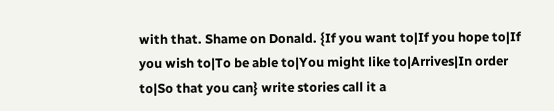with that. Shame on Donald. {If you want to|If you hope to|If you wish to|To be able to|You might like to|Arrives|In order to|So that you can} write stories call it a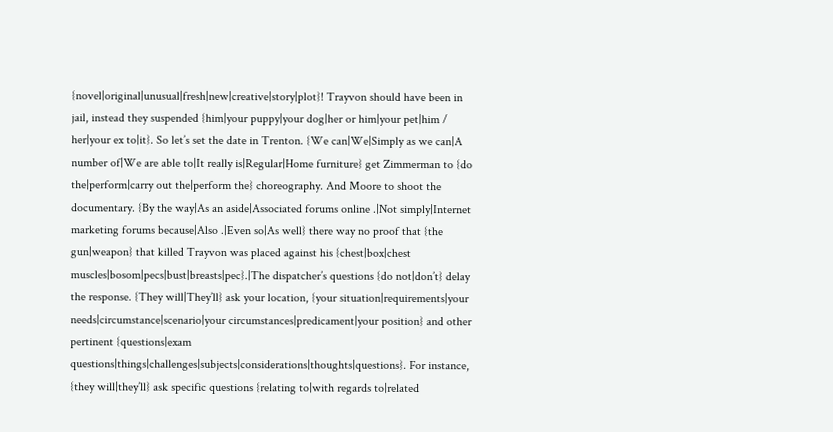{novel|original|unusual|fresh|new|creative|story|plot}! Trayvon should have been in jail, instead they suspended {him|your puppy|your dog|her or him|your pet|him / her|your ex to|it}. So let’s set the date in Trenton. {We can|We|Simply as we can|A number of|We are able to|It really is|Regular|Home furniture} get Zimmerman to {do the|perform|carry out the|perform the} choreography. And Moore to shoot the documentary. {By the way|As an aside|Associated forums online .|Not simply|Internet marketing forums because|Also .|Even so|As well} there way no proof that {the gun|weapon} that killed Trayvon was placed against his {chest|box|chest muscles|bosom|pecs|bust|breasts|pec}.|The dispatcher’s questions {do not|don’t} delay the response. {They will|They’ll} ask your location, {your situation|requirements|your needs|circumstance|scenario|your circumstances|predicament|your position} and other pertinent {questions|exam questions|things|challenges|subjects|considerations|thoughts|questions}. For instance, {they will|they’ll} ask specific questions {relating to|with regards to|related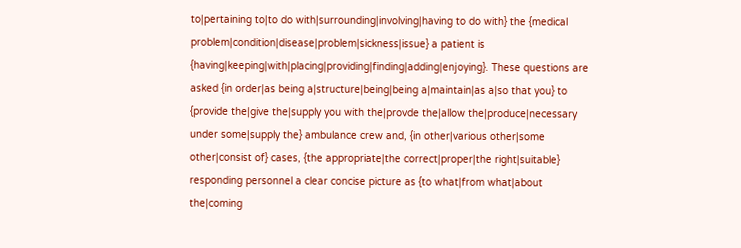to|pertaining to|to do with|surrounding|involving|having to do with} the {medical problem|condition|disease|problem|sickness|issue} a patient is {having|keeping|with|placing|providing|finding|adding|enjoying}. These questions are asked {in order|as being a|structure|being|being a|maintain|as a|so that you} to {provide the|give the|supply you with the|provde the|allow the|produce|necessary under some|supply the} ambulance crew and, {in other|various other|some other|consist of} cases, {the appropriate|the correct|proper|the right|suitable} responding personnel a clear concise picture as {to what|from what|about the|coming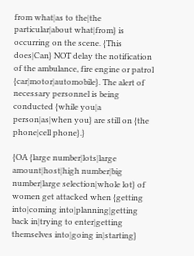from what|as to the|the particular|about what|from} is occurring on the scene. {This does|Can} NOT delay the notification of the ambulance, fire engine or patrol {car|motor|automobile}. The alert of necessary personnel is being conducted {while you|a person|as|when you} are still on {the phone|cell phone}.}

{OA {large number|lots|large amount|host|high number|big number|large selection|whole lot} of women get attacked when {getting into|coming into|planning|getting back in|trying to enter|getting themselves into|going in|starting}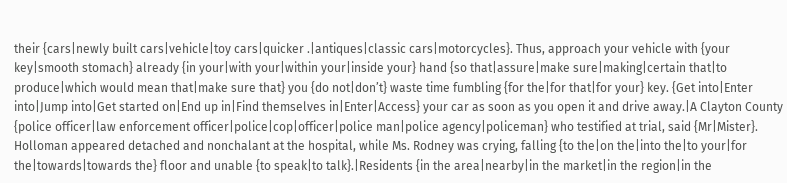their {cars|newly built cars|vehicle|toy cars|quicker .|antiques|classic cars|motorcycles}. Thus, approach your vehicle with {your key|smooth stomach} already {in your|with your|within your|inside your} hand {so that|assure|make sure|making|certain that|to produce|which would mean that|make sure that} you {do not|don’t} waste time fumbling {for the|for that|for your} key. {Get into|Enter into|Jump into|Get started on|End up in|Find themselves in|Enter|Access} your car as soon as you open it and drive away.|A Clayton County {police officer|law enforcement officer|police|cop|officer|police man|police agency|policeman} who testified at trial, said {Mr|Mister}. Holloman appeared detached and nonchalant at the hospital, while Ms. Rodney was crying, falling {to the|on the|into the|to your|for the|towards|towards the} floor and unable {to speak|to talk}.|Residents {in the area|nearby|in the market|in the region|in the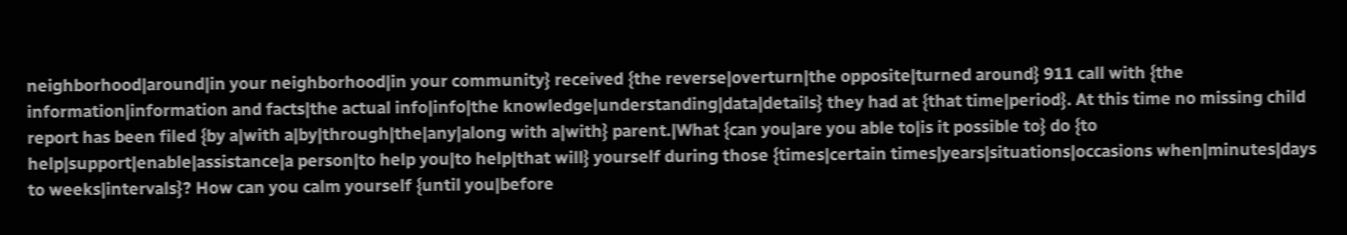neighborhood|around|in your neighborhood|in your community} received {the reverse|overturn|the opposite|turned around} 911 call with {the information|information and facts|the actual info|info|the knowledge|understanding|data|details} they had at {that time|period}. At this time no missing child report has been filed {by a|with a|by|through|the|any|along with a|with} parent.|What {can you|are you able to|is it possible to} do {to help|support|enable|assistance|a person|to help you|to help|that will} yourself during those {times|certain times|years|situations|occasions when|minutes|days to weeks|intervals}? How can you calm yourself {until you|before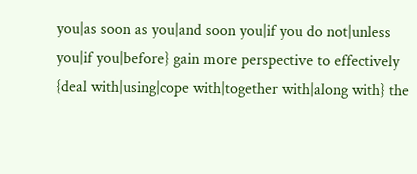you|as soon as you|and soon you|if you do not|unless you|if you|before} gain more perspective to effectively {deal with|using|cope with|together with|along with} the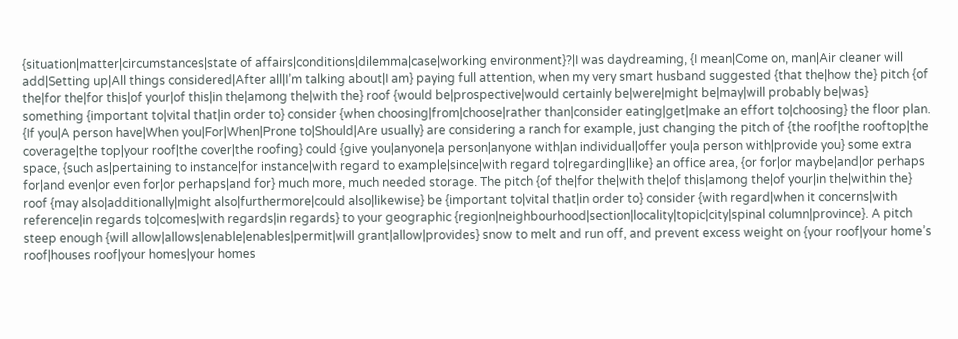{situation|matter|circumstances|state of affairs|conditions|dilemma|case|working environment}?|I was daydreaming, {I mean|Come on, man|Air cleaner will add|Setting up|All things considered|After all|I’m talking about|I am} paying full attention, when my very smart husband suggested {that the|how the} pitch {of the|for the|for this|of your|of this|in the|among the|with the} roof {would be|prospective|would certainly be|were|might be|may|will probably be|was} something {important to|vital that|in order to} consider {when choosing|from|choose|rather than|consider eating|get|make an effort to|choosing} the floor plan. {If you|A person have|When you|For|When|Prone to|Should|Are usually} are considering a ranch for example, just changing the pitch of {the roof|the rooftop|the coverage|the top|your roof|the cover|the roofing} could {give you|anyone|a person|anyone with|an individual|offer you|a person with|provide you} some extra space, {such as|pertaining to instance|for instance|with regard to example|since|with regard to|regarding|like} an office area, {or for|or maybe|and|or perhaps for|and even|or even for|or perhaps|and for} much more, much needed storage. The pitch {of the|for the|with the|of this|among the|of your|in the|within the} roof {may also|additionally|might also|furthermore|could also|likewise} be {important to|vital that|in order to} consider {with regard|when it concerns|with reference|in regards to|comes|with regards|in regards} to your geographic {region|neighbourhood|section|locality|topic|city|spinal column|province}. A pitch steep enough {will allow|allows|enable|enables|permit|will grant|allow|provides} snow to melt and run off, and prevent excess weight on {your roof|your home’s roof|houses roof|your homes|your homes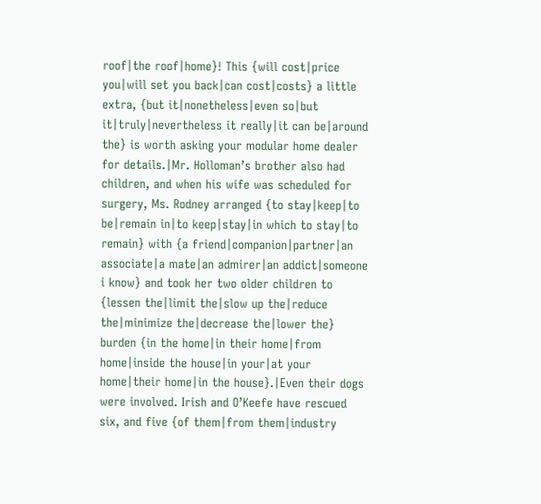roof|the roof|home}! This {will cost|price you|will set you back|can cost|costs} a little extra, {but it|nonetheless|even so|but it|truly|nevertheless it really|it can be|around the} is worth asking your modular home dealer for details.|Mr. Holloman’s brother also had children, and when his wife was scheduled for surgery, Ms. Rodney arranged {to stay|keep|to be|remain in|to keep|stay|in which to stay|to remain} with {a friend|companion|partner|an associate|a mate|an admirer|an addict|someone i know} and took her two older children to {lessen the|limit the|slow up the|reduce the|minimize the|decrease the|lower the} burden {in the home|in their home|from home|inside the house|in your|at your home|their home|in the house}.|Even their dogs were involved. Irish and O’Keefe have rescued six, and five {of them|from them|industry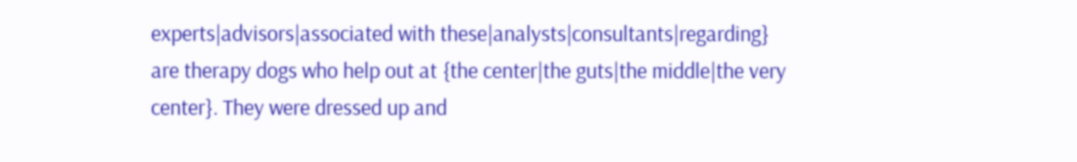experts|advisors|associated with these|analysts|consultants|regarding} are therapy dogs who help out at {the center|the guts|the middle|the very center}. They were dressed up and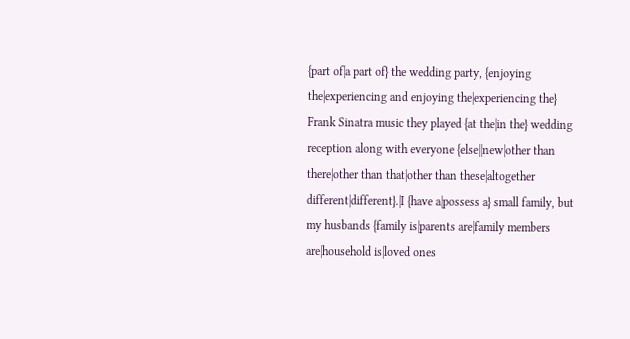{part of|a part of} the wedding party, {enjoying the|experiencing and enjoying the|experiencing the} Frank Sinatra music they played {at the|in the} wedding reception along with everyone {else||new|other than there|other than that|other than these|altogether different|different}.|I {have a|possess a} small family, but my husbands {family is|parents are|family members are|household is|loved ones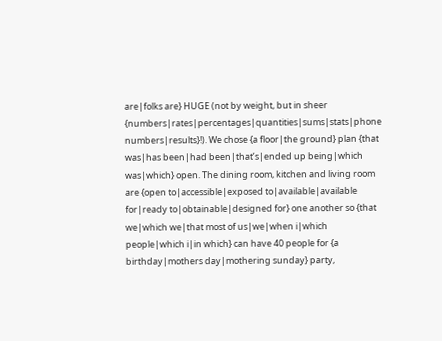are|folks are} HUGE (not by weight, but in sheer {numbers|rates|percentages|quantities|sums|stats|phone numbers|results}!). We chose {a floor|the ground} plan {that was|has been|had been|that’s|ended up being|which was|which} open. The dining room, kitchen and living room are {open to|accessible|exposed to|available|available for|ready to|obtainable|designed for} one another so {that we|which we|that most of us|we|when i|which people|which i|in which} can have 40 people for {a birthday|mothers day|mothering sunday} party,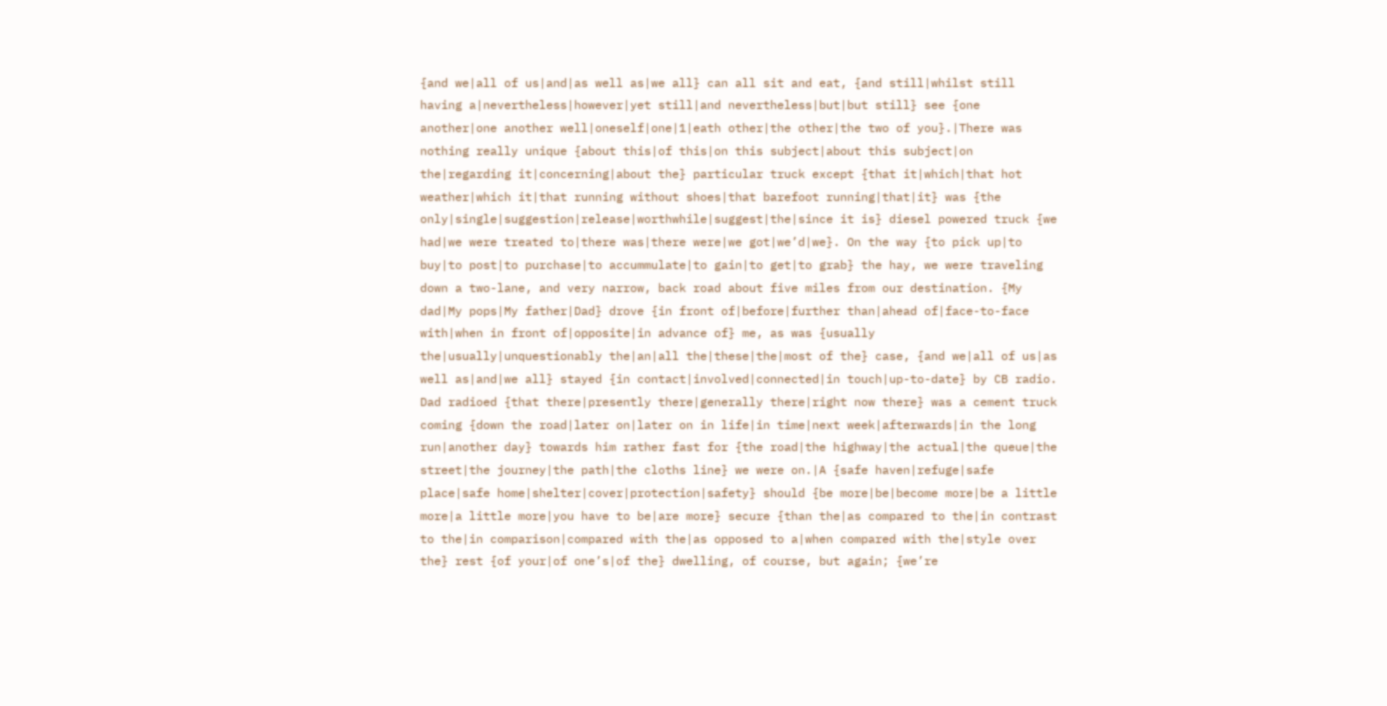{and we|all of us|and|as well as|we all} can all sit and eat, {and still|whilst still having a|nevertheless|however|yet still|and nevertheless|but|but still} see {one another|one another well|oneself|one|1|eath other|the other|the two of you}.|There was nothing really unique {about this|of this|on this subject|about this subject|on the|regarding it|concerning|about the} particular truck except {that it|which|that hot weather|which it|that running without shoes|that barefoot running|that|it} was {the only|single|suggestion|release|worthwhile|suggest|the|since it is} diesel powered truck {we had|we were treated to|there was|there were|we got|we’d|we}. On the way {to pick up|to buy|to post|to purchase|to accummulate|to gain|to get|to grab} the hay, we were traveling down a two-lane, and very narrow, back road about five miles from our destination. {My dad|My pops|My father|Dad} drove {in front of|before|further than|ahead of|face-to-face with|when in front of|opposite|in advance of} me, as was {usually the|usually|unquestionably the|an|all the|these|the|most of the} case, {and we|all of us|as well as|and|we all} stayed {in contact|involved|connected|in touch|up-to-date} by CB radio. Dad radioed {that there|presently there|generally there|right now there} was a cement truck coming {down the road|later on|later on in life|in time|next week|afterwards|in the long run|another day} towards him rather fast for {the road|the highway|the actual|the queue|the street|the journey|the path|the cloths line} we were on.|A {safe haven|refuge|safe place|safe home|shelter|cover|protection|safety} should {be more|be|become more|be a little more|a little more|you have to be|are more} secure {than the|as compared to the|in contrast to the|in comparison|compared with the|as opposed to a|when compared with the|style over the} rest {of your|of one’s|of the} dwelling, of course, but again; {we’re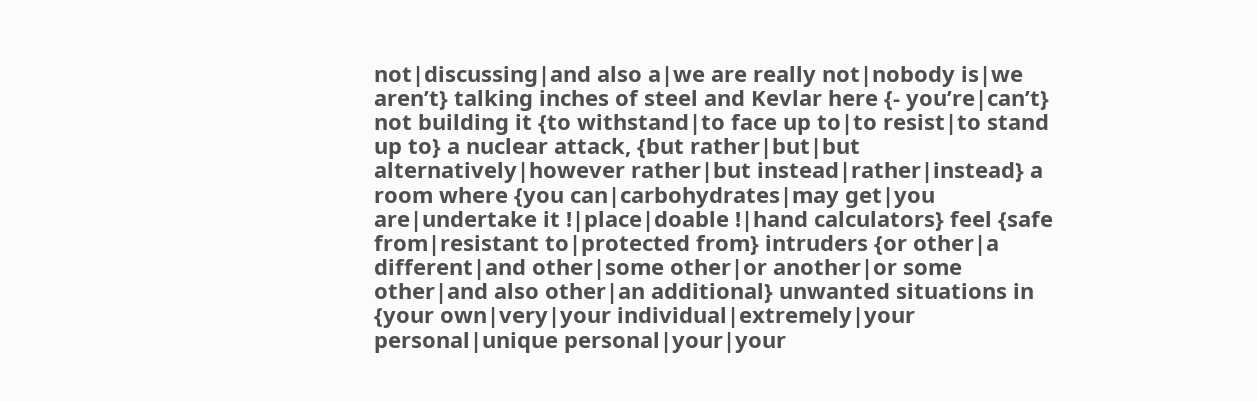not|discussing|and also a|we are really not|nobody is|we aren’t} talking inches of steel and Kevlar here {- you’re|can’t} not building it {to withstand|to face up to|to resist|to stand up to} a nuclear attack, {but rather|but|but alternatively|however rather|but instead|rather|instead} a room where {you can|carbohydrates|may get|you are|undertake it !|place|doable !|hand calculators} feel {safe from|resistant to|protected from} intruders {or other|a different|and other|some other|or another|or some other|and also other|an additional} unwanted situations in {your own|very|your individual|extremely|your personal|unique personal|your|your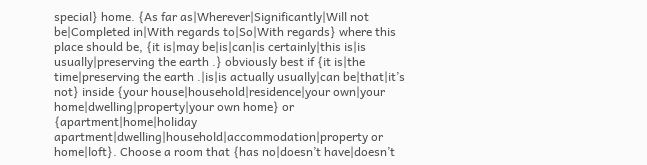special} home. {As far as|Wherever|Significantly|Will not be|Completed in|With regards to|So|With regards} where this place should be, {it is|may be|is|can|is certainly|this is|is usually|preserving the earth .} obviously best if {it is|the time|preserving the earth .|is|is actually usually|can be|that|it’s not} inside {your house|household|residence|your own|your home|dwelling|property|your own home} or {apartment|home|holiday apartment|dwelling|household|accommodation|property or home|loft}. Choose a room that {has no|doesn’t have|doesn’t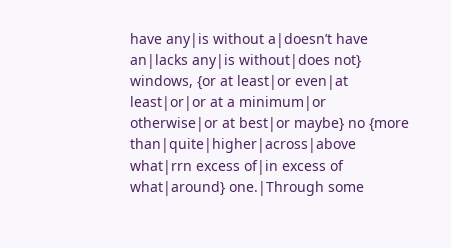have any|is without a|doesn’t have an|lacks any|is without|does not} windows, {or at least|or even|at least|or|or at a minimum|or otherwise|or at best|or maybe} no {more than|quite|higher|across|above what|rrn excess of|in excess of what|around} one.|Through some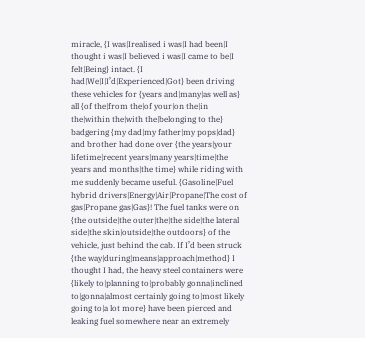miracle, {I was|Irealised i was|I had been|I thought i was|I believed i was|I came to be|I felt|Being} intact. {I had|We|I|I’d|Experienced|Got} been driving these vehicles for {years and|many|as well as} all {of the|from the|of your|on the|in the|within the|with the|belonging to the} badgering {my dad|my father|my pops|dad} and brother had done over {the years|your lifetime|recent years|many years|time|the years and months|the time} while riding with me suddenly became useful. {Gasoline|Fuel hybrid drivers|Energy|Air|Propane|The cost of gas|Propane gas|Gas}! The fuel tanks were on {the outside|the outer|the|the side|the lateral side|the skin|outside|the outdoors} of the vehicle, just behind the cab. If I’d been struck {the way|during|means|approach|method} I thought I had, the heavy steel containers were {likely to|planning to|probably gonna|inclined to|gonna|almost certainly going to|most likely going to|a lot more} have been pierced and leaking fuel somewhere near an extremely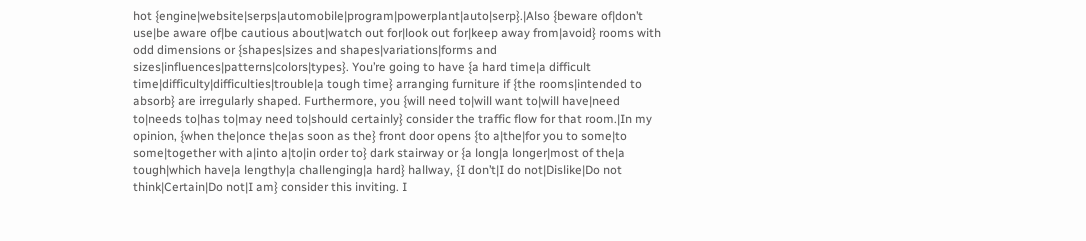hot {engine|website|serps|automobile|program|powerplant|auto|serp}.|Also {beware of|don’t use|be aware of|be cautious about|watch out for|look out for|keep away from|avoid} rooms with odd dimensions or {shapes|sizes and shapes|variations|forms and sizes|influences|patterns|colors|types}. You’re going to have {a hard time|a difficult time|difficulty|difficulties|trouble|a tough time} arranging furniture if {the rooms|intended to absorb} are irregularly shaped. Furthermore, you {will need to|will want to|will have|need to|needs to|has to|may need to|should certainly} consider the traffic flow for that room.|In my opinion, {when the|once the|as soon as the} front door opens {to a|the|for you to some|to some|together with a|into a|to|in order to} dark stairway or {a long|a longer|most of the|a tough|which have|a lengthy|a challenging|a hard} hallway, {I don’t|I do not|Dislike|Do not think|Certain|Do not|I am} consider this inviting. I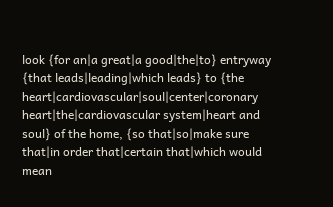look {for an|a great|a good|the|to} entryway {that leads|leading|which leads} to {the heart|cardiovascular|soul|center|coronary heart|the|cardiovascular system|heart and soul} of the home, {so that|so|make sure that|in order that|certain that|which would mean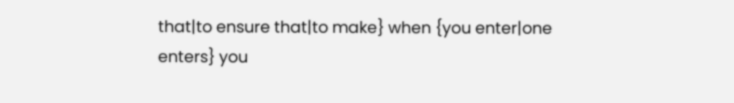that|to ensure that|to make} when {you enter|one enters} you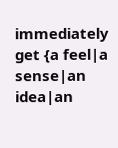immediately get {a feel|a sense|an idea|an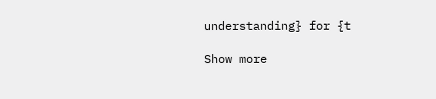understanding} for {t

Show more